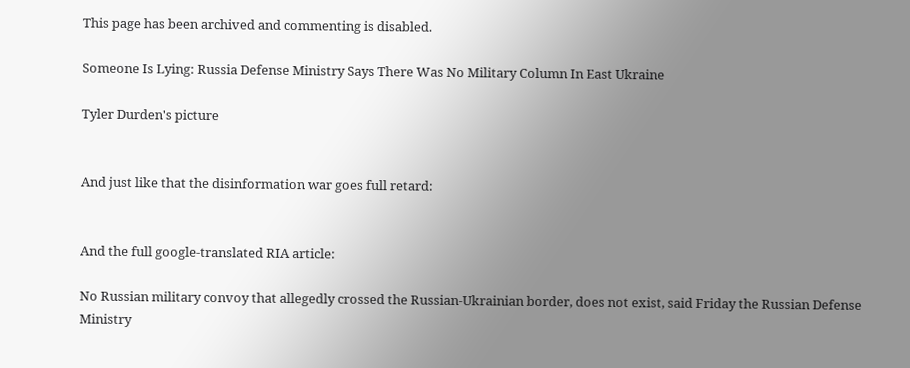This page has been archived and commenting is disabled.

Someone Is Lying: Russia Defense Ministry Says There Was No Military Column In East Ukraine

Tyler Durden's picture


And just like that the disinformation war goes full retard:


And the full google-translated RIA article:

No Russian military convoy that allegedly crossed the Russian-Ukrainian border, does not exist, said Friday the Russian Defense Ministry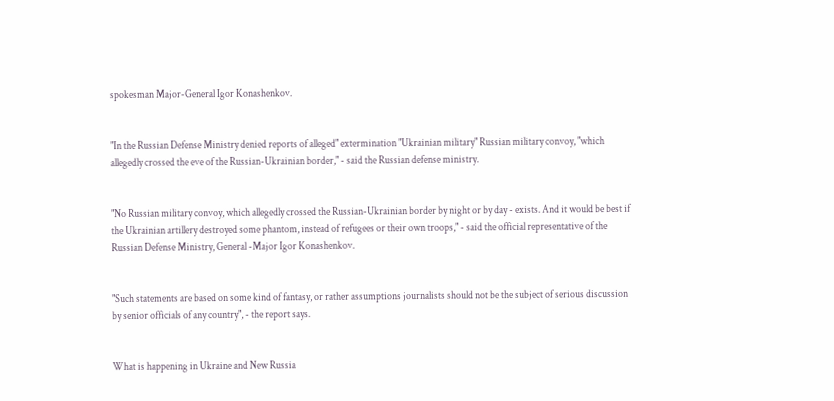spokesman Major-General Igor Konashenkov.


"In the Russian Defense Ministry denied reports of alleged" extermination "Ukrainian military" Russian military convoy, "which allegedly crossed the eve of the Russian-Ukrainian border," - said the Russian defense ministry.


"No Russian military convoy, which allegedly crossed the Russian-Ukrainian border by night or by day - exists. And it would be best if the Ukrainian artillery destroyed some phantom, instead of refugees or their own troops," - said the official representative of the Russian Defense Ministry, General -Major Igor Konashenkov.


"Such statements are based on some kind of fantasy, or rather assumptions journalists should not be the subject of serious discussion by senior officials of any country", - the report says.


What is happening in Ukraine and New Russia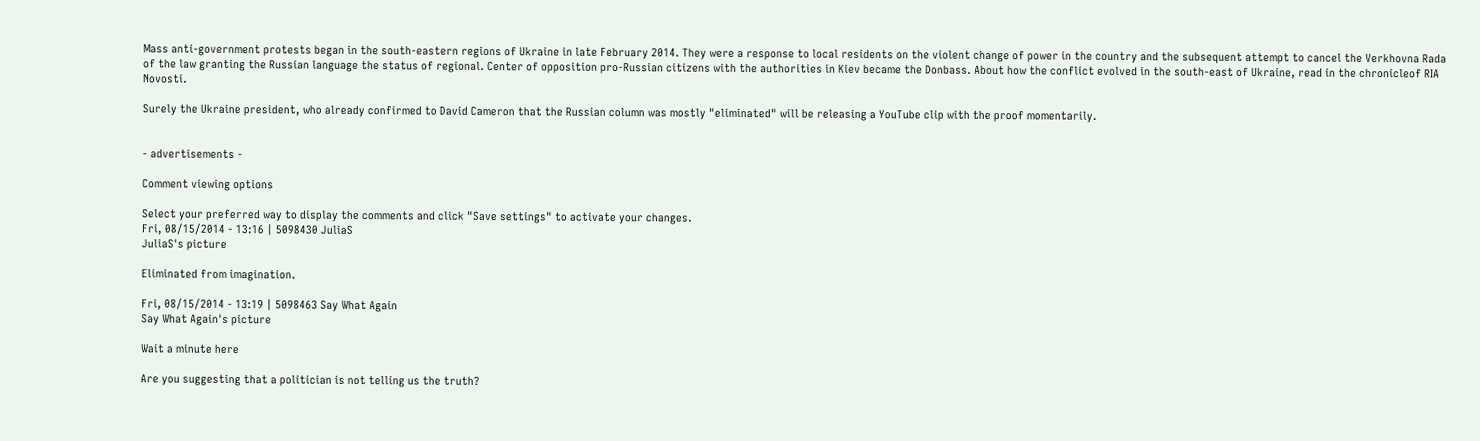Mass anti-government protests began in the south-eastern regions of Ukraine in late February 2014. They were a response to local residents on the violent change of power in the country and the subsequent attempt to cancel the Verkhovna Rada of the law granting the Russian language the status of regional. Center of opposition pro-Russian citizens with the authorities in Kiev became the Donbass. About how the conflict evolved in the south-east of Ukraine, read in the chronicleof RIA Novosti.

Surely the Ukraine president, who already confirmed to David Cameron that the Russian column was mostly "eliminated" will be releasing a YouTube clip with the proof momentarily.


- advertisements -

Comment viewing options

Select your preferred way to display the comments and click "Save settings" to activate your changes.
Fri, 08/15/2014 - 13:16 | 5098430 JuliaS
JuliaS's picture

Eliminated from imagination.

Fri, 08/15/2014 - 13:19 | 5098463 Say What Again
Say What Again's picture

Wait a minute here

Are you suggesting that a politician is not telling us the truth?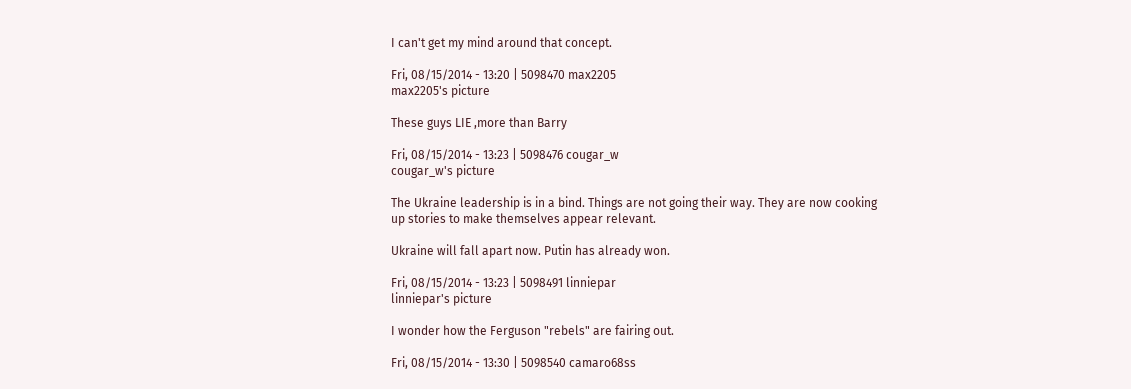I can't get my mind around that concept.

Fri, 08/15/2014 - 13:20 | 5098470 max2205
max2205's picture

These guys LIE ,more than Barry

Fri, 08/15/2014 - 13:23 | 5098476 cougar_w
cougar_w's picture

The Ukraine leadership is in a bind. Things are not going their way. They are now cooking up stories to make themselves appear relevant.

Ukraine will fall apart now. Putin has already won.

Fri, 08/15/2014 - 13:23 | 5098491 linniepar
linniepar's picture

I wonder how the Ferguson "rebels" are fairing out.

Fri, 08/15/2014 - 13:30 | 5098540 camaro68ss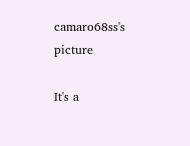camaro68ss's picture

It's a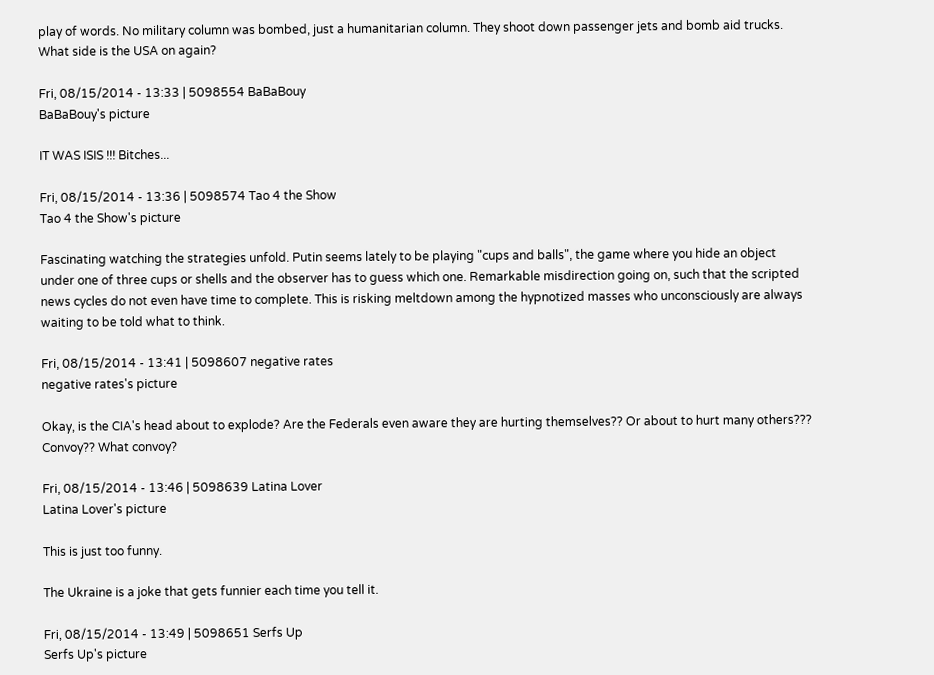play of words. No military column was bombed, just a humanitarian column. They shoot down passenger jets and bomb aid trucks. What side is the USA on again?

Fri, 08/15/2014 - 13:33 | 5098554 BaBaBouy
BaBaBouy's picture

IT WAS ISIS !!! Bitches...

Fri, 08/15/2014 - 13:36 | 5098574 Tao 4 the Show
Tao 4 the Show's picture

Fascinating watching the strategies unfold. Putin seems lately to be playing "cups and balls", the game where you hide an object under one of three cups or shells and the observer has to guess which one. Remarkable misdirection going on, such that the scripted news cycles do not even have time to complete. This is risking meltdown among the hypnotized masses who unconsciously are always waiting to be told what to think.

Fri, 08/15/2014 - 13:41 | 5098607 negative rates
negative rates's picture

Okay, is the CIA's head about to explode? Are the Federals even aware they are hurting themselves?? Or about to hurt many others??? Convoy?? What convoy?

Fri, 08/15/2014 - 13:46 | 5098639 Latina Lover
Latina Lover's picture

This is just too funny.

The Ukraine is a joke that gets funnier each time you tell it.

Fri, 08/15/2014 - 13:49 | 5098651 Serfs Up
Serfs Up's picture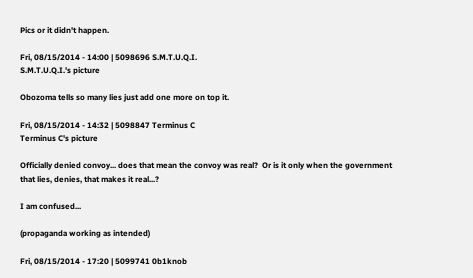Pics or it didn't happen.

Fri, 08/15/2014 - 14:00 | 5098696 S.M.T.U.Q.I.
S.M.T.U.Q.I.'s picture

Obozoma tells so many lies just add one more on top it.

Fri, 08/15/2014 - 14:32 | 5098847 Terminus C
Terminus C's picture

Officially denied convoy... does that mean the convoy was real?  Or is it only when the government that lies, denies, that makes it real...?

I am confused...

(propaganda working as intended)

Fri, 08/15/2014 - 17:20 | 5099741 0b1knob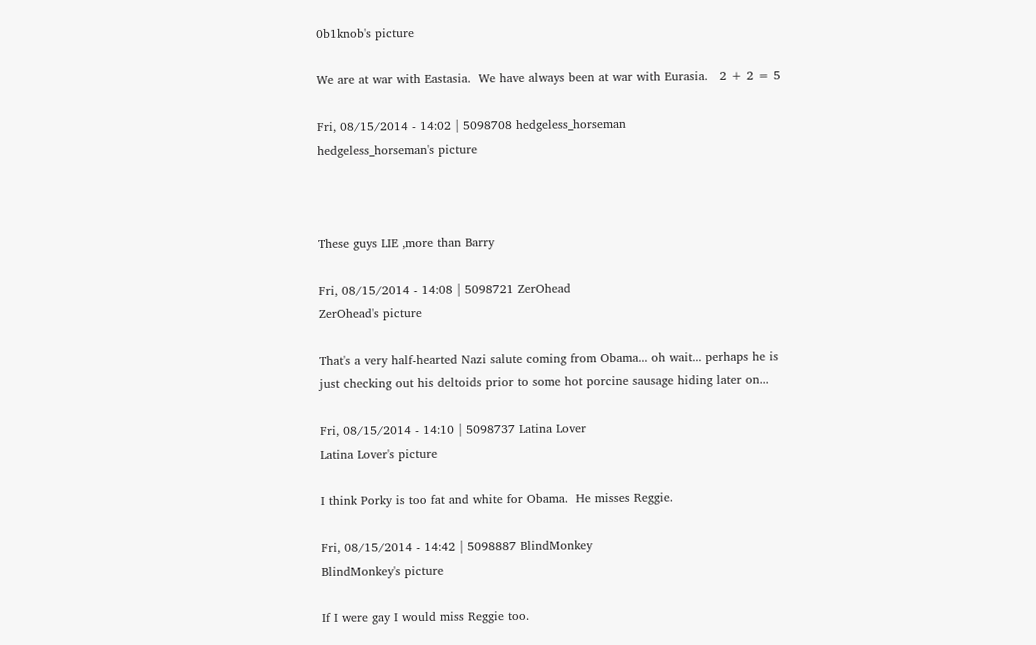0b1knob's picture

We are at war with Eastasia.  We have always been at war with Eurasia.   2 + 2 = 5

Fri, 08/15/2014 - 14:02 | 5098708 hedgeless_horseman
hedgeless_horseman's picture



These guys LIE ,more than Barry

Fri, 08/15/2014 - 14:08 | 5098721 ZerOhead
ZerOhead's picture

That's a very half-hearted Nazi salute coming from Obama... oh wait... perhaps he is just checking out his deltoids prior to some hot porcine sausage hiding later on...

Fri, 08/15/2014 - 14:10 | 5098737 Latina Lover
Latina Lover's picture

I think Porky is too fat and white for Obama.  He misses Reggie.

Fri, 08/15/2014 - 14:42 | 5098887 BlindMonkey
BlindMonkey's picture

If I were gay I would miss Reggie too.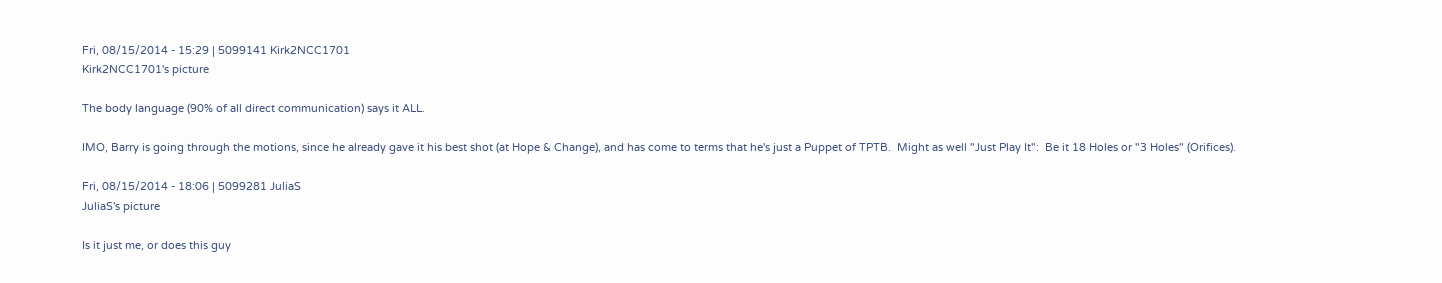Fri, 08/15/2014 - 15:29 | 5099141 Kirk2NCC1701
Kirk2NCC1701's picture

The body language (90% of all direct communication) says it ALL.

IMO, Barry is going through the motions, since he already gave it his best shot (at Hope & Change), and has come to terms that he's just a Puppet of TPTB.  Might as well "Just Play It":  Be it 18 Holes or "3 Holes" (Orifices).

Fri, 08/15/2014 - 18:06 | 5099281 JuliaS
JuliaS's picture

Is it just me, or does this guy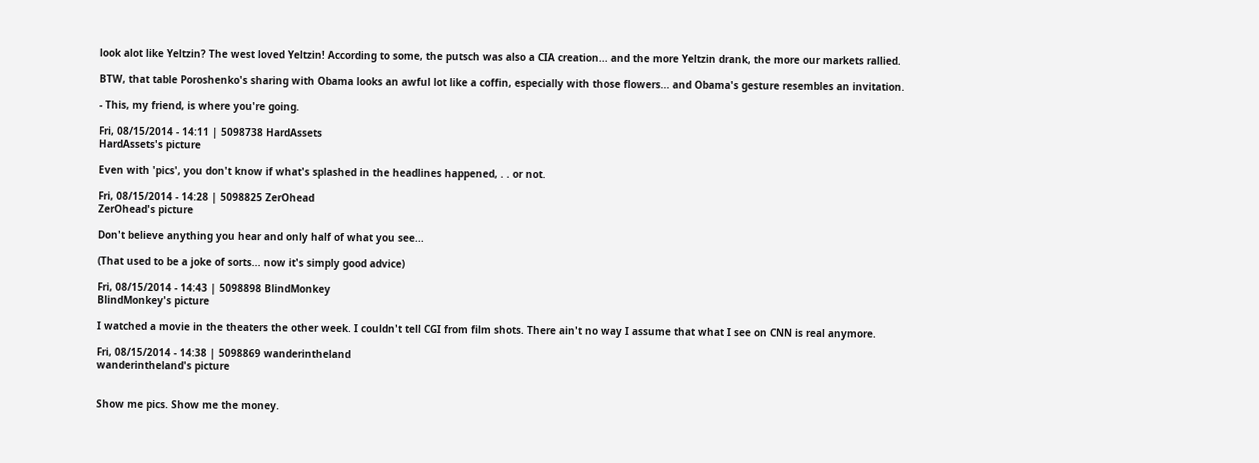look alot like Yeltzin? The west loved Yeltzin! According to some, the putsch was also a CIA creation... and the more Yeltzin drank, the more our markets rallied.

BTW, that table Poroshenko's sharing with Obama looks an awful lot like a coffin, especially with those flowers... and Obama's gesture resembles an invitation.

- This, my friend, is where you're going.

Fri, 08/15/2014 - 14:11 | 5098738 HardAssets
HardAssets's picture

Even with 'pics', you don't know if what's splashed in the headlines happened, . . or not.

Fri, 08/15/2014 - 14:28 | 5098825 ZerOhead
ZerOhead's picture

Don't believe anything you hear and only half of what you see...

(That used to be a joke of sorts... now it's simply good advice)

Fri, 08/15/2014 - 14:43 | 5098898 BlindMonkey
BlindMonkey's picture

I watched a movie in the theaters the other week. I couldn't tell CGI from film shots. There ain't no way I assume that what I see on CNN is real anymore.

Fri, 08/15/2014 - 14:38 | 5098869 wanderintheland
wanderintheland's picture


Show me pics. Show me the money.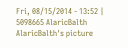Fri, 08/15/2014 - 13:52 | 5098665 AlaricBalth
AlaricBalth's picture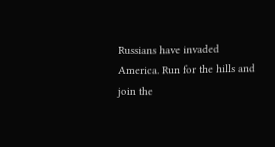Russians have invaded America. Run for the hills and join the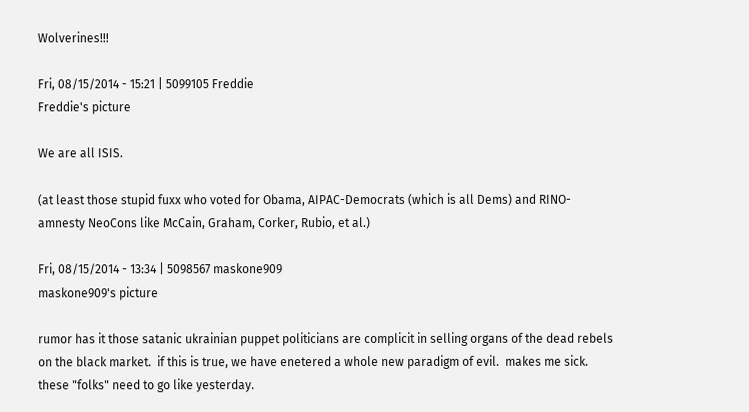Wolverines!!!

Fri, 08/15/2014 - 15:21 | 5099105 Freddie
Freddie's picture

We are all ISIS.

(at least those stupid fuxx who voted for Obama, AIPAC-Democrats (which is all Dems) and RINO-amnesty NeoCons like McCain, Graham, Corker, Rubio, et al.)

Fri, 08/15/2014 - 13:34 | 5098567 maskone909
maskone909's picture

rumor has it those satanic ukrainian puppet politicians are complicit in selling organs of the dead rebels on the black market.  if this is true, we have enetered a whole new paradigm of evil.  makes me sick.  these "folks" need to go like yesterday.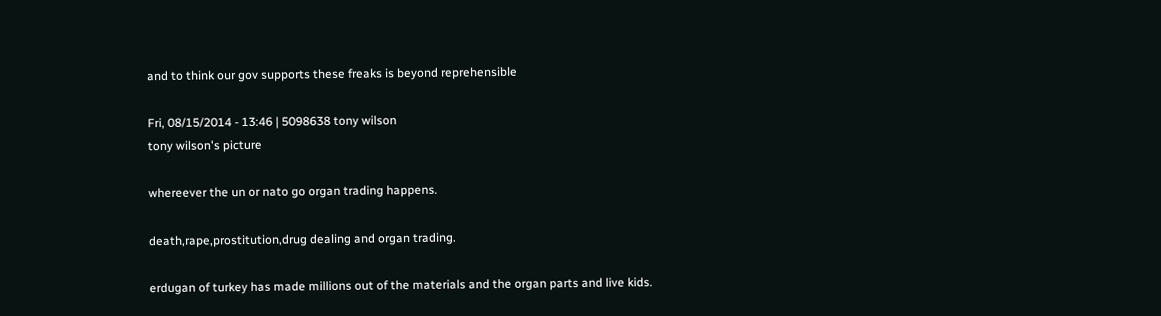and to think our gov supports these freaks is beyond reprehensible

Fri, 08/15/2014 - 13:46 | 5098638 tony wilson
tony wilson's picture

whereever the un or nato go organ trading happens.

death,rape,prostitution,drug dealing and organ trading.

erdugan of turkey has made millions out of the materials and the organ parts and live kids.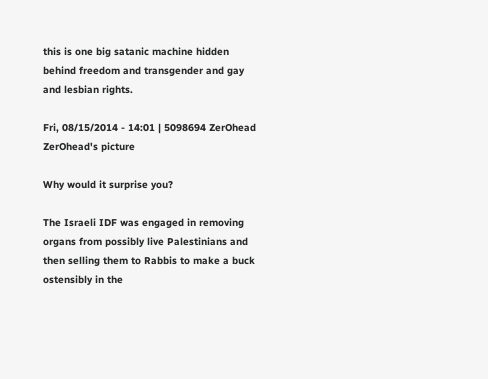this is one big satanic machine hidden behind freedom and transgender and gay and lesbian rights.

Fri, 08/15/2014 - 14:01 | 5098694 ZerOhead
ZerOhead's picture

Why would it surprise you?

The Israeli IDF was engaged in removing organs from possibly live Palestinians and then selling them to Rabbis to make a buck ostensibly in the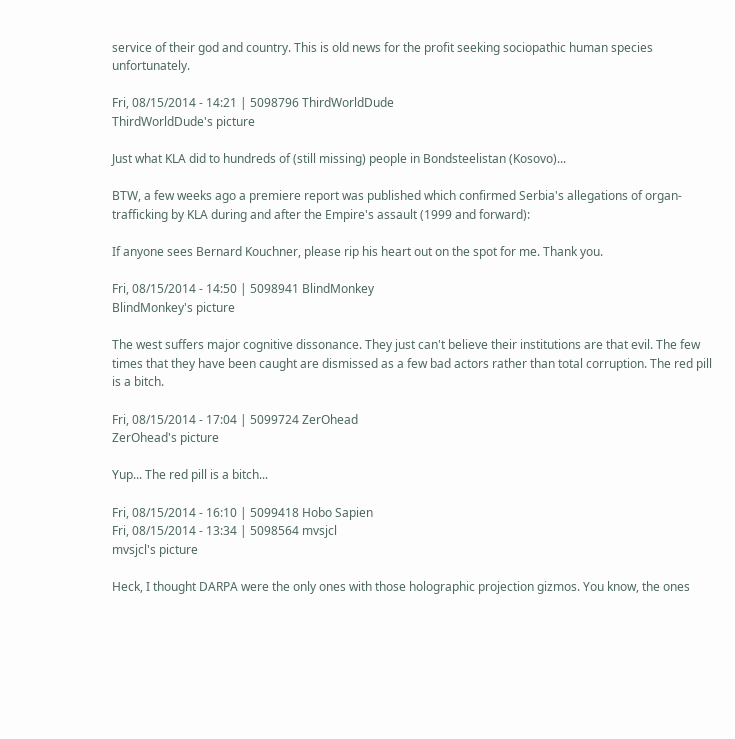service of their god and country. This is old news for the profit seeking sociopathic human species unfortunately.

Fri, 08/15/2014 - 14:21 | 5098796 ThirdWorldDude
ThirdWorldDude's picture

Just what KLA did to hundreds of (still missing) people in Bondsteelistan (Kosovo)...

BTW, a few weeks ago a premiere report was published which confirmed Serbia's allegations of organ-trafficking by KLA during and after the Empire's assault (1999 and forward):

If anyone sees Bernard Kouchner, please rip his heart out on the spot for me. Thank you.

Fri, 08/15/2014 - 14:50 | 5098941 BlindMonkey
BlindMonkey's picture

The west suffers major cognitive dissonance. They just can't believe their institutions are that evil. The few times that they have been caught are dismissed as a few bad actors rather than total corruption. The red pill is a bitch.

Fri, 08/15/2014 - 17:04 | 5099724 ZerOhead
ZerOhead's picture

Yup... The red pill is a bitch...

Fri, 08/15/2014 - 16:10 | 5099418 Hobo Sapien
Fri, 08/15/2014 - 13:34 | 5098564 mvsjcl
mvsjcl's picture

Heck, I thought DARPA were the only ones with those holographic projection gizmos. You know, the ones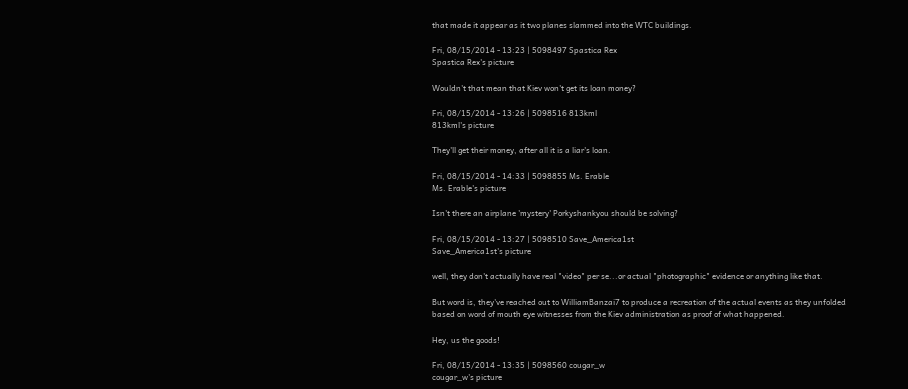that made it appear as it two planes slammed into the WTC buildings.

Fri, 08/15/2014 - 13:23 | 5098497 Spastica Rex
Spastica Rex's picture

Wouldn't that mean that Kiev won't get its loan money?

Fri, 08/15/2014 - 13:26 | 5098516 813kml
813kml's picture

They'll get their money, after all it is a liar's loan.

Fri, 08/15/2014 - 14:33 | 5098855 Ms. Erable
Ms. Erable's picture

Isn't there an airplane 'mystery' Porkyshankyou should be solving?

Fri, 08/15/2014 - 13:27 | 5098510 Save_America1st
Save_America1st's picture

well, they don't actually have real "video" per se...or actual "photographic" evidence or anything like that.

But word is, they've reached out to WilliamBanzai7 to produce a recreation of the actual events as they unfolded based on word of mouth eye witnesses from the Kiev administration as proof of what happened.

Hey, us the goods!

Fri, 08/15/2014 - 13:35 | 5098560 cougar_w
cougar_w's picture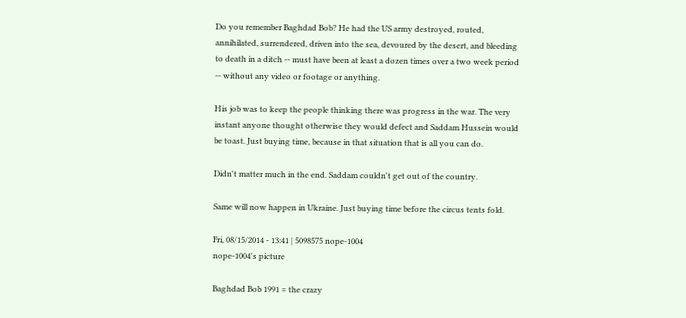Do you remember Baghdad Bob? He had the US army destroyed, routed, annihilated, surrendered, driven into the sea, devoured by the desert, and bleeding to death in a ditch -- must have been at least a dozen times over a two week period -- without any video or footage or anything.

His job was to keep the people thinking there was progress in the war. The very instant anyone thought otherwise they would defect and Saddam Hussein would be toast. Just buying time, because in that situation that is all you can do.

Didn't matter much in the end. Saddam couldn't get out of the country.

Same will now happen in Ukraine. Just buying time before the circus tents fold.

Fri, 08/15/2014 - 13:41 | 5098575 nope-1004
nope-1004's picture

Baghdad Bob 1991 = the crazy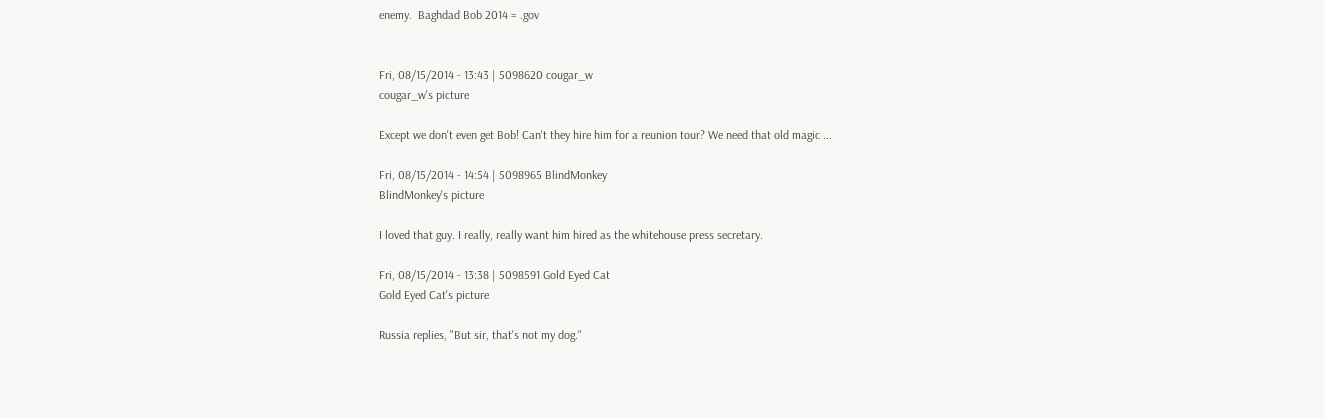enemy.  Baghdad Bob 2014 = .gov


Fri, 08/15/2014 - 13:43 | 5098620 cougar_w
cougar_w's picture

Except we don't even get Bob! Can't they hire him for a reunion tour? We need that old magic ...

Fri, 08/15/2014 - 14:54 | 5098965 BlindMonkey
BlindMonkey's picture

I loved that guy. I really, really want him hired as the whitehouse press secretary.

Fri, 08/15/2014 - 13:38 | 5098591 Gold Eyed Cat
Gold Eyed Cat's picture

Russia replies, "But sir, that's not my dog."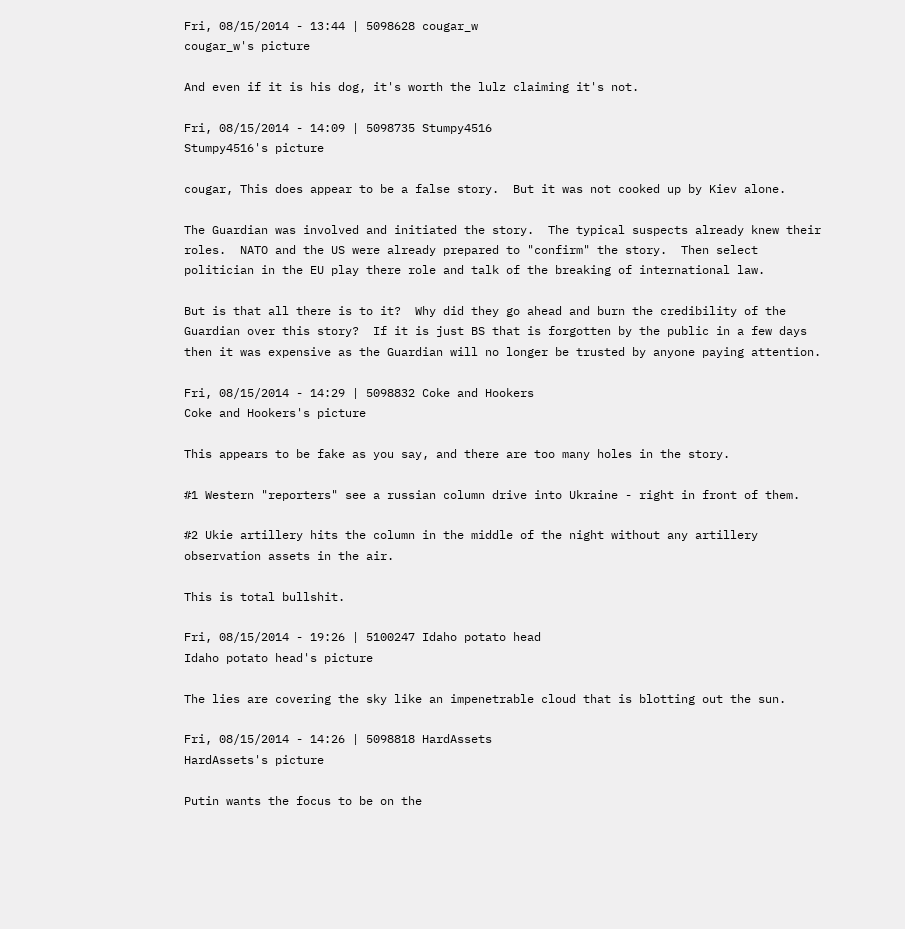Fri, 08/15/2014 - 13:44 | 5098628 cougar_w
cougar_w's picture

And even if it is his dog, it's worth the lulz claiming it's not.

Fri, 08/15/2014 - 14:09 | 5098735 Stumpy4516
Stumpy4516's picture

cougar, This does appear to be a false story.  But it was not cooked up by Kiev alone.

The Guardian was involved and initiated the story.  The typical suspects already knew their roles.  NATO and the US were already prepared to "confirm" the story.  Then select politician in the EU play there role and talk of the breaking of international law.

But is that all there is to it?  Why did they go ahead and burn the credibility of the Guardian over this story?  If it is just BS that is forgotten by the public in a few days then it was expensive as the Guardian will no longer be trusted by anyone paying attention.

Fri, 08/15/2014 - 14:29 | 5098832 Coke and Hookers
Coke and Hookers's picture

This appears to be fake as you say, and there are too many holes in the story.

#1 Western "reporters" see a russian column drive into Ukraine - right in front of them.

#2 Ukie artillery hits the column in the middle of the night without any artillery observation assets in the air.

This is total bullshit.

Fri, 08/15/2014 - 19:26 | 5100247 Idaho potato head
Idaho potato head's picture

The lies are covering the sky like an impenetrable cloud that is blotting out the sun.

Fri, 08/15/2014 - 14:26 | 5098818 HardAssets
HardAssets's picture

Putin wants the focus to be on the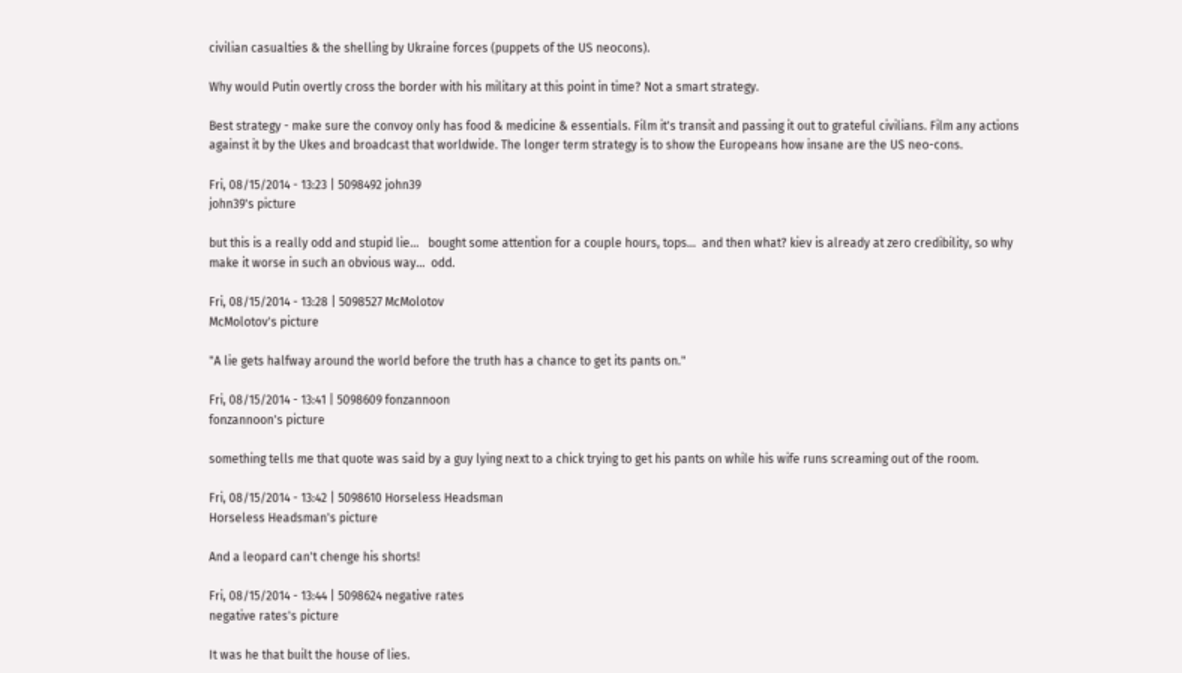civilian casualties & the shelling by Ukraine forces (puppets of the US neocons).

Why would Putin overtly cross the border with his military at this point in time? Not a smart strategy.

Best strategy - make sure the convoy only has food & medicine & essentials. Film it's transit and passing it out to grateful civilians. Film any actions against it by the Ukes and broadcast that worldwide. The longer term strategy is to show the Europeans how insane are the US neo-cons.

Fri, 08/15/2014 - 13:23 | 5098492 john39
john39's picture

but this is a really odd and stupid lie...   bought some attention for a couple hours, tops...  and then what? kiev is already at zero credibility, so why make it worse in such an obvious way...  odd.

Fri, 08/15/2014 - 13:28 | 5098527 McMolotov
McMolotov's picture

"A lie gets halfway around the world before the truth has a chance to get its pants on."

Fri, 08/15/2014 - 13:41 | 5098609 fonzannoon
fonzannoon's picture

something tells me that quote was said by a guy lying next to a chick trying to get his pants on while his wife runs screaming out of the room.

Fri, 08/15/2014 - 13:42 | 5098610 Horseless Headsman
Horseless Headsman's picture

And a leopard can't chenge his shorts!

Fri, 08/15/2014 - 13:44 | 5098624 negative rates
negative rates's picture

It was he that built the house of lies.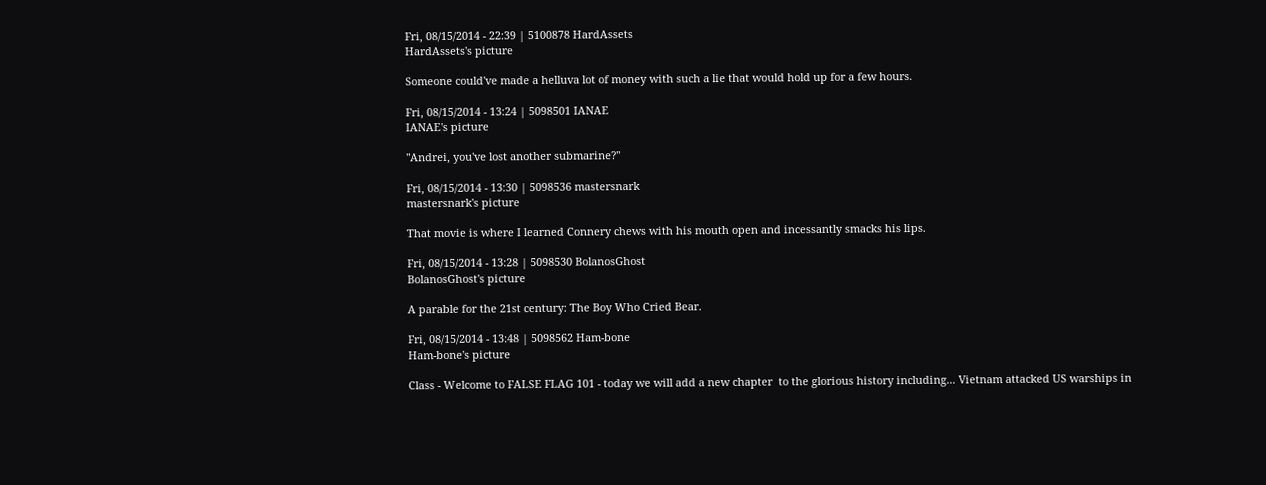Fri, 08/15/2014 - 22:39 | 5100878 HardAssets
HardAssets's picture

Someone could've made a helluva lot of money with such a lie that would hold up for a few hours.

Fri, 08/15/2014 - 13:24 | 5098501 IANAE
IANAE's picture

"Andrei, you've lost another submarine?"

Fri, 08/15/2014 - 13:30 | 5098536 mastersnark
mastersnark's picture

That movie is where I learned Connery chews with his mouth open and incessantly smacks his lips.

Fri, 08/15/2014 - 13:28 | 5098530 BolanosGhost
BolanosGhost's picture

A parable for the 21st century: The Boy Who Cried Bear.

Fri, 08/15/2014 - 13:48 | 5098562 Ham-bone
Ham-bone's picture

Class - Welcome to FALSE FLAG 101 - today we will add a new chapter  to the glorious history including... Vietnam attacked US warships in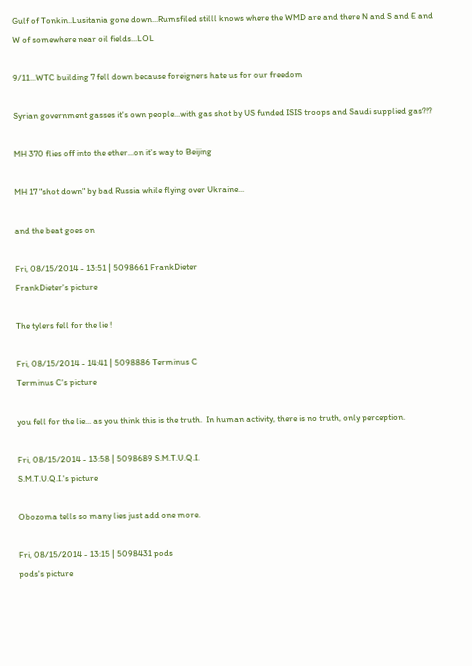Gulf of Tonkin..Lusitania gone down...Rumsfiled stilll knows where the WMD are and there N and S and E and W of somewhere near oil fields...LOL

9/11...WTC building 7 fell down because foreigners hate us for our freedom

Syrian government gasses it's own people...with gas shot by US funded ISIS troops and Saudi supplied gas?!?

MH 370 flies off into the ether...on it's way to Beijing

MH 17 "shot down" by bad Russia while flying over Ukraine...

and the beat goes on

Fri, 08/15/2014 - 13:51 | 5098661 FrankDieter
FrankDieter's picture

The tylers fell for the lie !

Fri, 08/15/2014 - 14:41 | 5098886 Terminus C
Terminus C's picture

you fell for the lie... as you think this is the truth.  In human activity, there is no truth, only perception.

Fri, 08/15/2014 - 13:58 | 5098689 S.M.T.U.Q.I.
S.M.T.U.Q.I.'s picture

Obozoma tells so many lies just add one more.

Fri, 08/15/2014 - 13:15 | 5098431 pods
pods's picture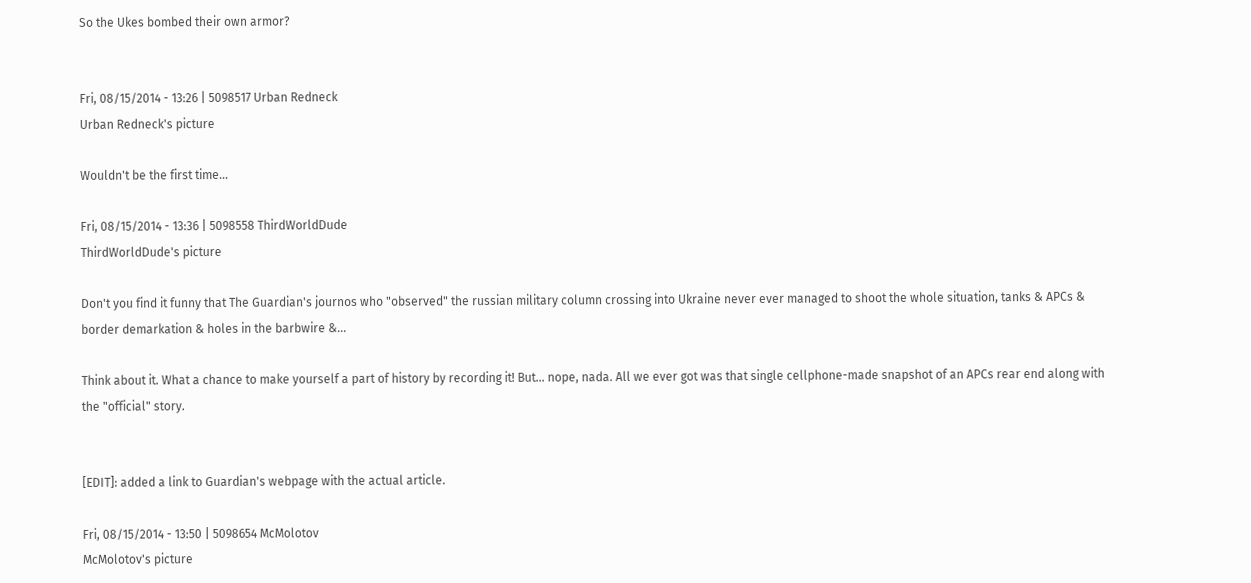So the Ukes bombed their own armor?


Fri, 08/15/2014 - 13:26 | 5098517 Urban Redneck
Urban Redneck's picture

Wouldn't be the first time...

Fri, 08/15/2014 - 13:36 | 5098558 ThirdWorldDude
ThirdWorldDude's picture

Don't you find it funny that The Guardian's journos who "observed" the russian military column crossing into Ukraine never ever managed to shoot the whole situation, tanks & APCs & border demarkation & holes in the barbwire &...

Think about it. What a chance to make yourself a part of history by recording it! But... nope, nada. All we ever got was that single cellphone-made snapshot of an APCs rear end along with the "official" story.


[EDIT]: added a link to Guardian's webpage with the actual article.

Fri, 08/15/2014 - 13:50 | 5098654 McMolotov
McMolotov's picture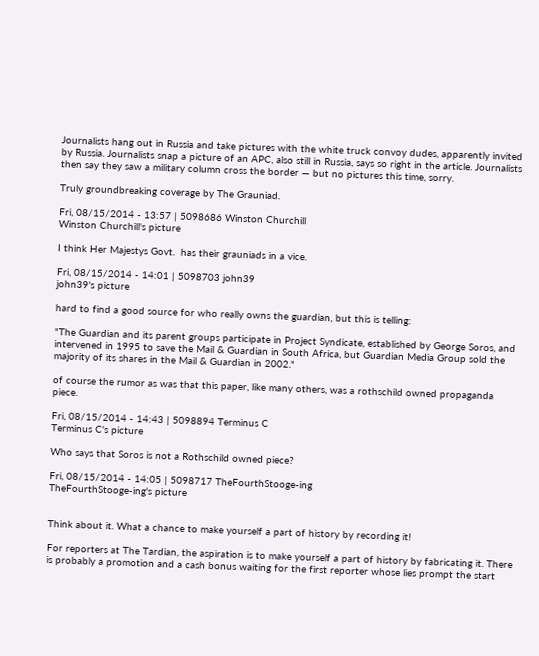Journalists hang out in Russia and take pictures with the white truck convoy dudes, apparently invited by Russia. Journalists snap a picture of an APC, also still in Russia, says so right in the article. Journalists then say they saw a military column cross the border — but no pictures this time, sorry.

Truly groundbreaking coverage by The Grauniad.

Fri, 08/15/2014 - 13:57 | 5098686 Winston Churchill
Winston Churchill's picture

I think Her Majestys Govt.  has their grauniads in a vice.

Fri, 08/15/2014 - 14:01 | 5098703 john39
john39's picture

hard to find a good source for who really owns the guardian, but this is telling:

"The Guardian and its parent groups participate in Project Syndicate, established by George Soros, and intervened in 1995 to save the Mail & Guardian in South Africa, but Guardian Media Group sold the majority of its shares in the Mail & Guardian in 2002."

of course the rumor as was that this paper, like many others, was a rothschild owned propaganda piece.

Fri, 08/15/2014 - 14:43 | 5098894 Terminus C
Terminus C's picture

Who says that Soros is not a Rothschild owned piece?

Fri, 08/15/2014 - 14:05 | 5098717 TheFourthStooge-ing
TheFourthStooge-ing's picture


Think about it. What a chance to make yourself a part of history by recording it!

For reporters at The Tardian, the aspiration is to make yourself a part of history by fabricating it. There is probably a promotion and a cash bonus waiting for the first reporter whose lies prompt the start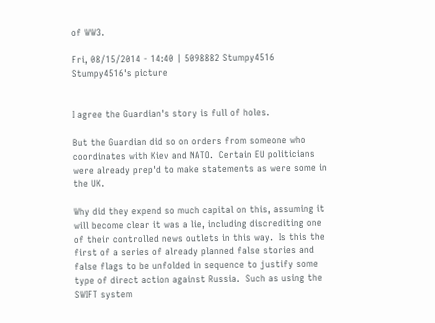of WW3.

Fri, 08/15/2014 - 14:40 | 5098882 Stumpy4516
Stumpy4516's picture


I agree the Guardian's story is full of holes.

But the Guardian did so on orders from someone who coordinates with Kiev and NATO.  Certain EU politicians were already prep'd to make statements as were some in the UK.

Why did they expend so much capital on this, assuming it will become clear it was a lie, including discrediting one of their controlled news outlets in this way.  Is this the first of a series of already planned false stories and false flags to be unfolded in sequence to justify some type of direct action against Russia.  Such as using the SWIFT system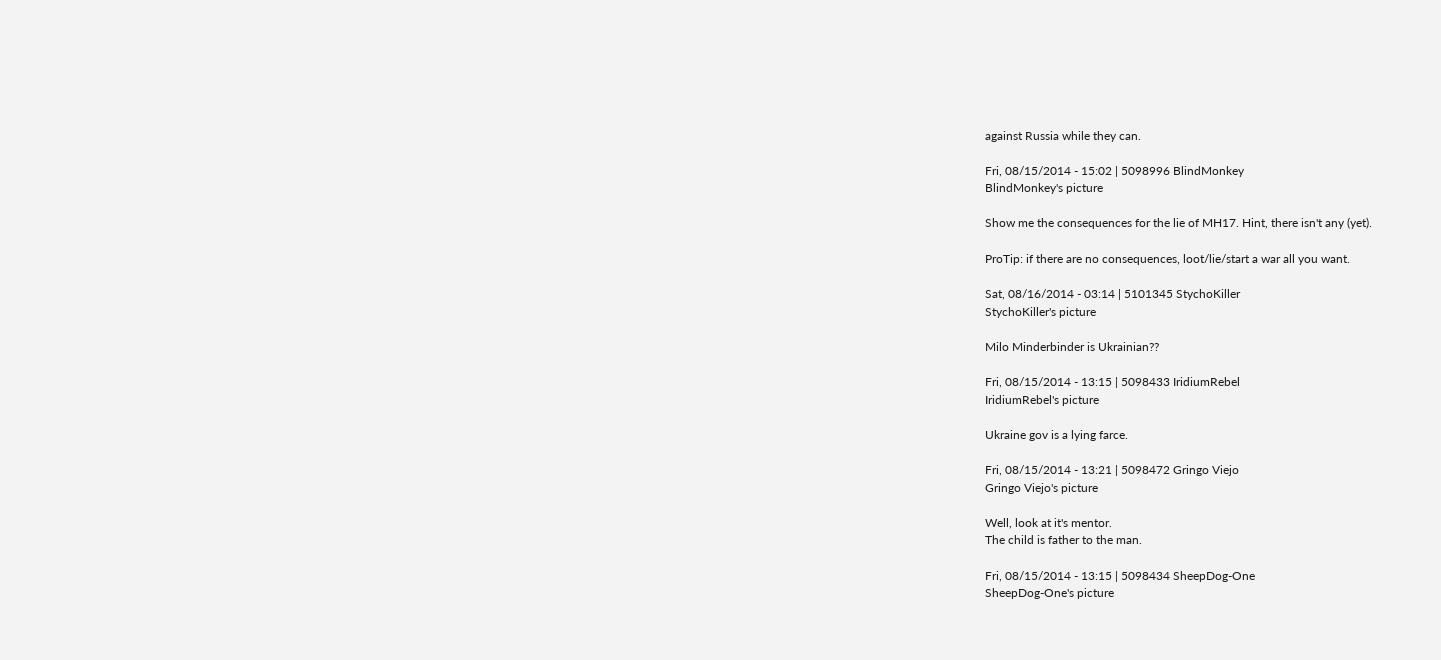against Russia while they can.

Fri, 08/15/2014 - 15:02 | 5098996 BlindMonkey
BlindMonkey's picture

Show me the consequences for the lie of MH17. Hint, there isn't any (yet).

ProTip: if there are no consequences, loot/lie/start a war all you want.

Sat, 08/16/2014 - 03:14 | 5101345 StychoKiller
StychoKiller's picture

Milo Minderbinder is Ukrainian??

Fri, 08/15/2014 - 13:15 | 5098433 IridiumRebel
IridiumRebel's picture

Ukraine gov is a lying farce.

Fri, 08/15/2014 - 13:21 | 5098472 Gringo Viejo
Gringo Viejo's picture

Well, look at it's mentor.
The child is father to the man.

Fri, 08/15/2014 - 13:15 | 5098434 SheepDog-One
SheepDog-One's picture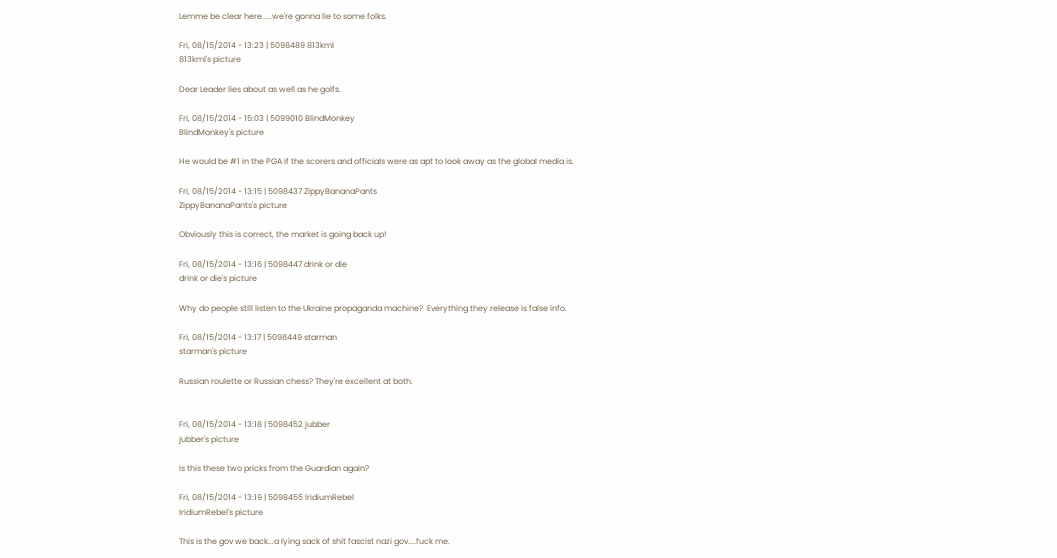Lemme be clear here.....we're gonna lie to some folks.

Fri, 08/15/2014 - 13:23 | 5098489 813kml
813kml's picture

Dear Leader lies about as well as he golfs.

Fri, 08/15/2014 - 15:03 | 5099010 BlindMonkey
BlindMonkey's picture

He would be #1 in the PGA if the scorers and officials were as apt to look away as the global media is.

Fri, 08/15/2014 - 13:15 | 5098437 ZippyBananaPants
ZippyBananaPants's picture

Obviously this is correct, the market is going back up!

Fri, 08/15/2014 - 13:16 | 5098447 drink or die
drink or die's picture

Why do people still listen to the Ukraine propaganda machine?  Everything they release is false info.

Fri, 08/15/2014 - 13:17 | 5098449 starman
starman's picture

Russian roulette or Russian chess? They're excellent at both.


Fri, 08/15/2014 - 13:18 | 5098452 jubber
jubber's picture

Is this these two pricks from the Guardian again?

Fri, 08/15/2014 - 13:19 | 5098455 IridiumRebel
IridiumRebel's picture

This is the gov we back...a lying sack of shit fascist nazi gov....fuck me.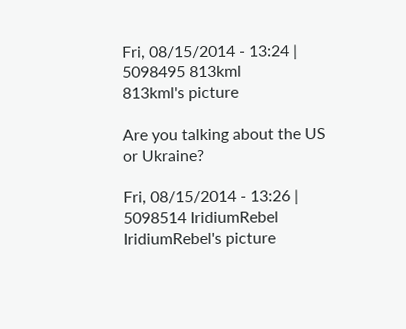Fri, 08/15/2014 - 13:24 | 5098495 813kml
813kml's picture

Are you talking about the US or Ukraine?

Fri, 08/15/2014 - 13:26 | 5098514 IridiumRebel
IridiumRebel's picture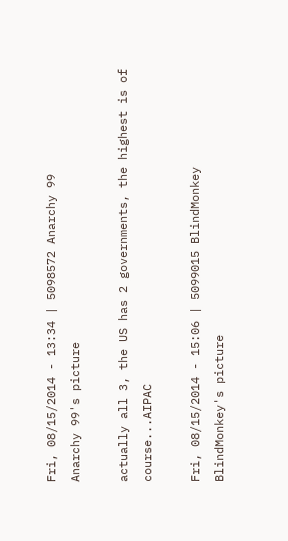Fri, 08/15/2014 - 13:34 | 5098572 Anarchy 99
Anarchy 99's picture

actually all 3, the US has 2 governments, the highest is of course...AIPAC

Fri, 08/15/2014 - 15:06 | 5099015 BlindMonkey
BlindMonkey's picture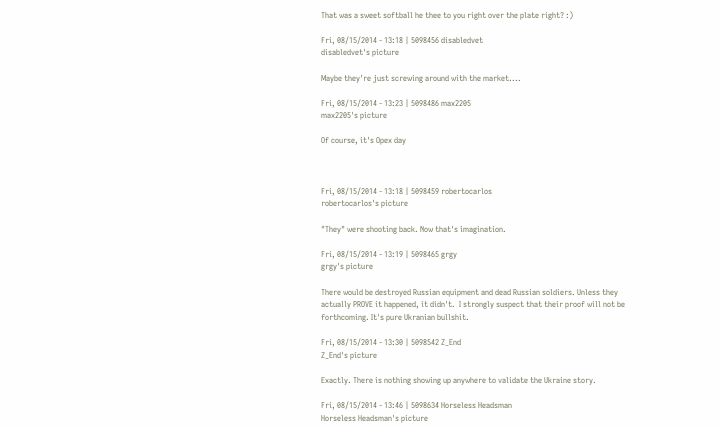That was a sweet softball he thee to you right over the plate right? :)

Fri, 08/15/2014 - 13:18 | 5098456 disabledvet
disabledvet's picture

Maybe they're just screwing around with the market....

Fri, 08/15/2014 - 13:23 | 5098486 max2205
max2205's picture

Of course, it's Opex day



Fri, 08/15/2014 - 13:18 | 5098459 robertocarlos
robertocarlos's picture

"They" were shooting back. Now that's imagination.

Fri, 08/15/2014 - 13:19 | 5098465 grgy
grgy's picture

There would be destroyed Russian equipment and dead Russian soldiers. Unless they actually PROVE it happened, it didn't.  I strongly suspect that their proof will not be forthcoming. It's pure Ukranian bullshit.

Fri, 08/15/2014 - 13:30 | 5098542 Z_End
Z_End's picture

Exactly. There is nothing showing up anywhere to validate the Ukraine story.

Fri, 08/15/2014 - 13:46 | 5098634 Horseless Headsman
Horseless Headsman's picture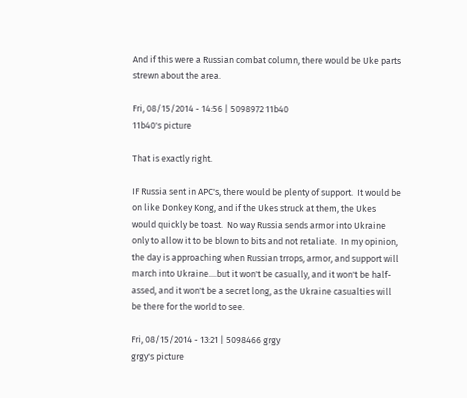And if this were a Russian combat column, there would be Uke parts strewn about the area.

Fri, 08/15/2014 - 14:56 | 5098972 11b40
11b40's picture

That is exactly right.

IF Russia sent in APC's, there would be plenty of support.  It would be on like Donkey Kong, and if the Ukes struck at them, the Ukes would quickly be toast.  No way Russia sends armor into Ukraine only to allow it to be blown to bits and not retaliate.  In my opinion, the day is approaching when Russian trrops, armor, and support will march into Ukraine....but it won't be casually, and it won't be half-assed, and it won't be a secret long, as the Ukraine casualties will be there for the world to see.

Fri, 08/15/2014 - 13:21 | 5098466 grgy
grgy's picture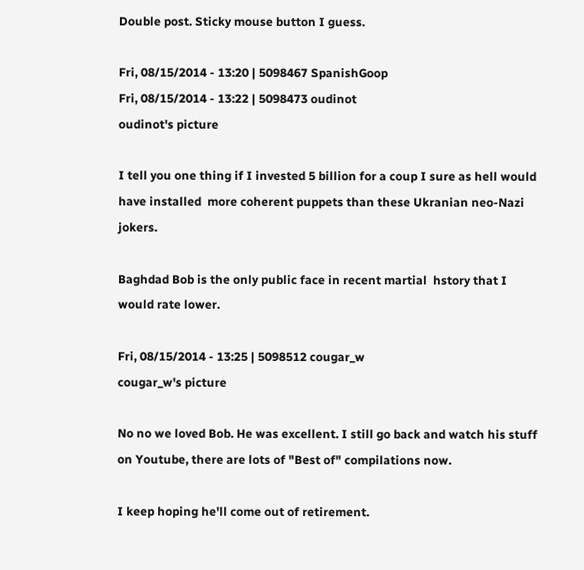Double post. Sticky mouse button I guess.

Fri, 08/15/2014 - 13:20 | 5098467 SpanishGoop
Fri, 08/15/2014 - 13:22 | 5098473 oudinot
oudinot's picture

I tell you one thing if I invested 5 billion for a coup I sure as hell would have installed  more coherent puppets than these Ukranian neo-Nazi  jokers.

Baghdad Bob is the only public face in recent martial  hstory that I would rate lower.

Fri, 08/15/2014 - 13:25 | 5098512 cougar_w
cougar_w's picture

No no we loved Bob. He was excellent. I still go back and watch his stuff on Youtube, there are lots of "Best of" compilations now.

I keep hoping he'll come out of retirement.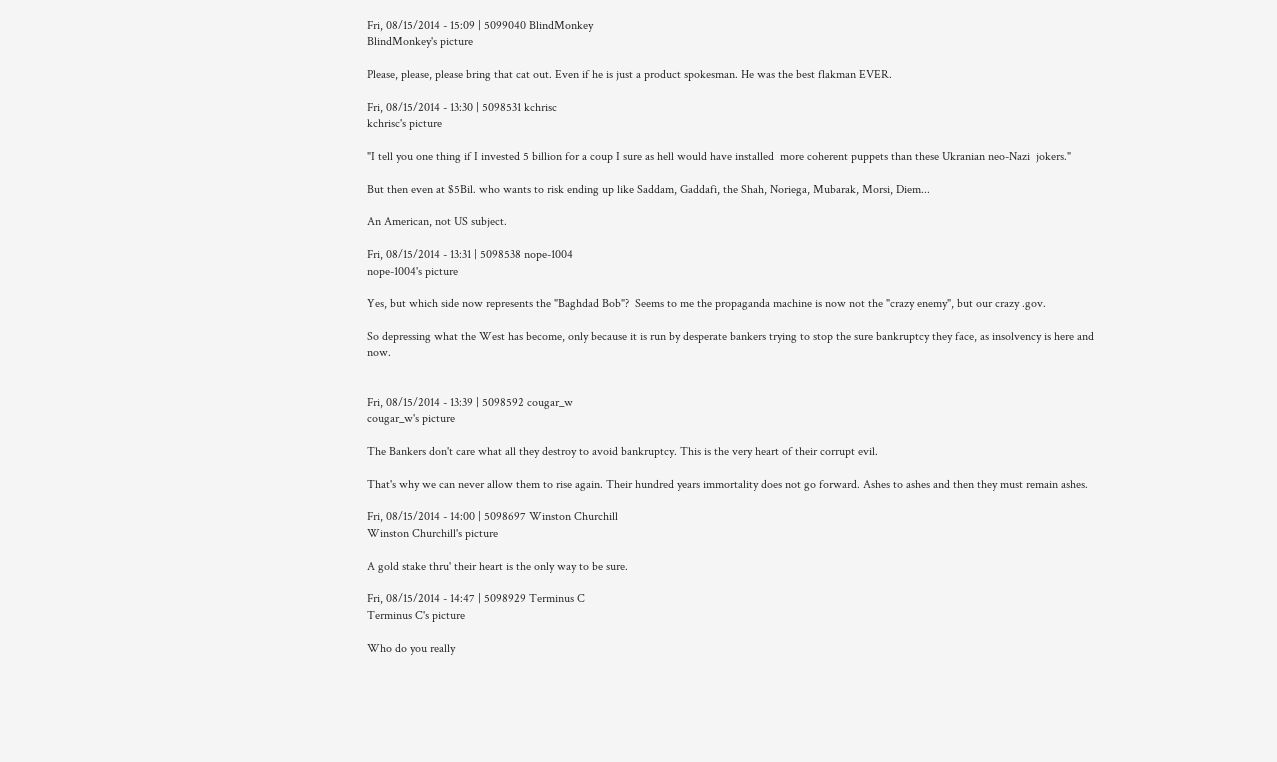Fri, 08/15/2014 - 15:09 | 5099040 BlindMonkey
BlindMonkey's picture

Please, please, please bring that cat out. Even if he is just a product spokesman. He was the best flakman EVER.

Fri, 08/15/2014 - 13:30 | 5098531 kchrisc
kchrisc's picture

"I tell you one thing if I invested 5 billion for a coup I sure as hell would have installed  more coherent puppets than these Ukranian neo-Nazi  jokers."

But then even at $5Bil. who wants to risk ending up like Saddam, Gaddafi, the Shah, Noriega, Mubarak, Morsi, Diem...

An American, not US subject.

Fri, 08/15/2014 - 13:31 | 5098538 nope-1004
nope-1004's picture

Yes, but which side now represents the "Baghdad Bob"?  Seems to me the propaganda machine is now not the "crazy enemy", but our crazy .gov.

So depressing what the West has become, only because it is run by desperate bankers trying to stop the sure bankruptcy they face, as insolvency is here and now.


Fri, 08/15/2014 - 13:39 | 5098592 cougar_w
cougar_w's picture

The Bankers don't care what all they destroy to avoid bankruptcy. This is the very heart of their corrupt evil.

That's why we can never allow them to rise again. Their hundred years immortality does not go forward. Ashes to ashes and then they must remain ashes.

Fri, 08/15/2014 - 14:00 | 5098697 Winston Churchill
Winston Churchill's picture

A gold stake thru' their heart is the only way to be sure.

Fri, 08/15/2014 - 14:47 | 5098929 Terminus C
Terminus C's picture

Who do you really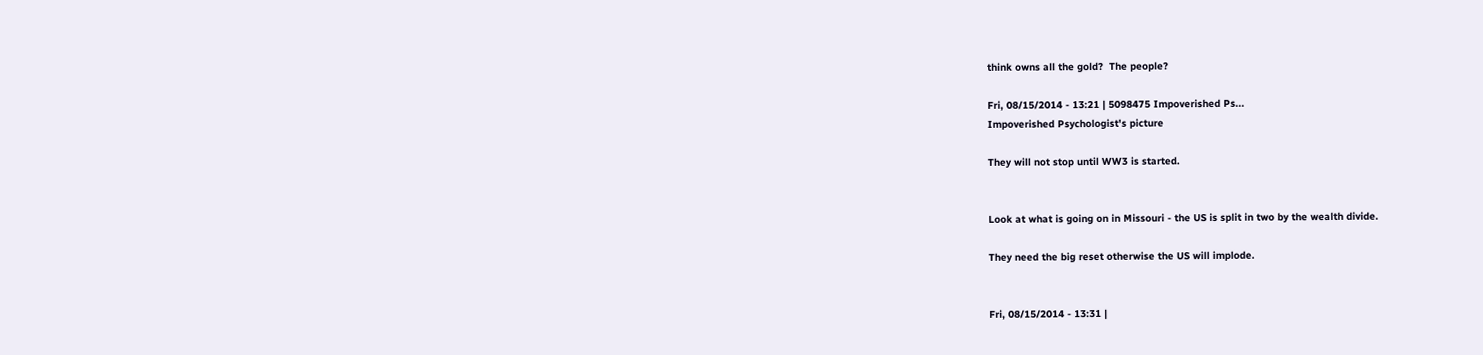think owns all the gold?  The people?

Fri, 08/15/2014 - 13:21 | 5098475 Impoverished Ps...
Impoverished Psychologist's picture

They will not stop until WW3 is started.


Look at what is going on in Missouri - the US is split in two by the wealth divide.

They need the big reset otherwise the US will implode.


Fri, 08/15/2014 - 13:31 |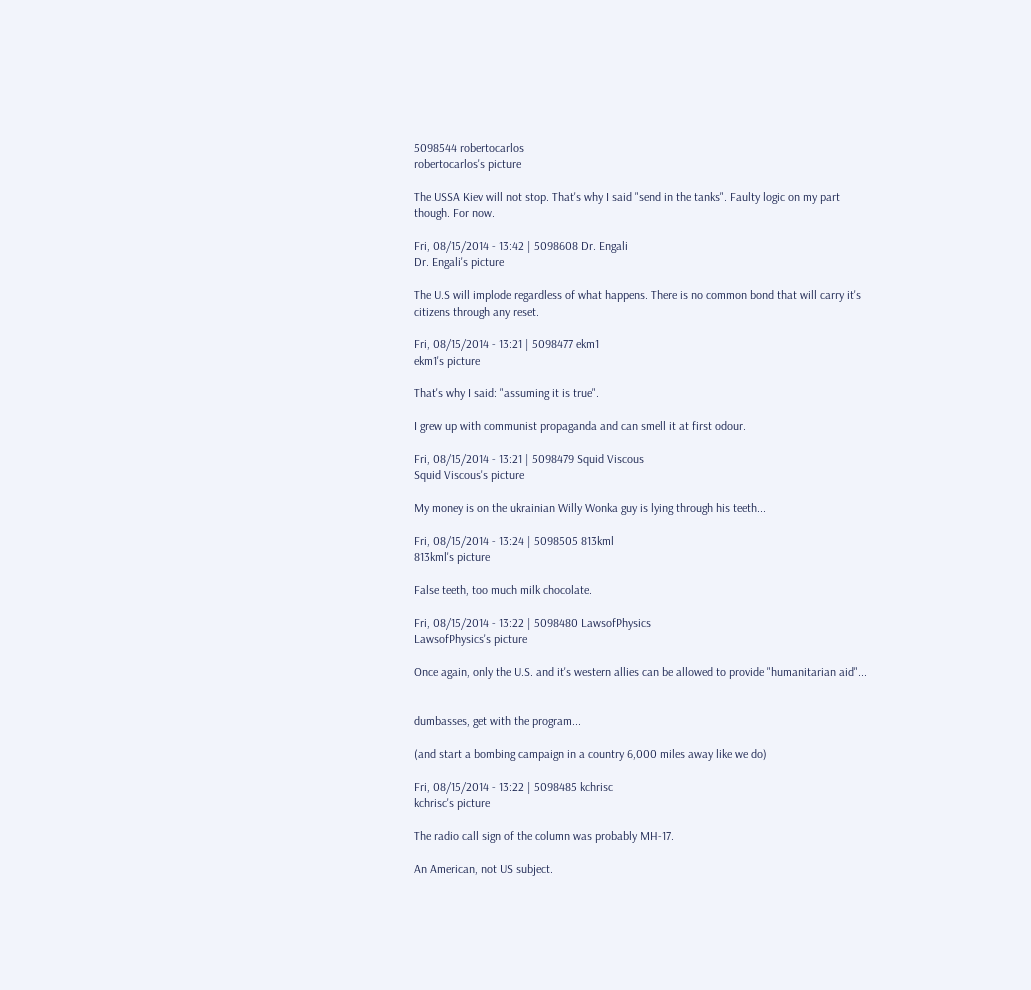5098544 robertocarlos
robertocarlos's picture

The USSA Kiev will not stop. That's why I said "send in the tanks". Faulty logic on my part though. For now.

Fri, 08/15/2014 - 13:42 | 5098608 Dr. Engali
Dr. Engali's picture

The U.S will implode regardless of what happens. There is no common bond that will carry it's citizens through any reset.

Fri, 08/15/2014 - 13:21 | 5098477 ekm1
ekm1's picture

That's why I said: "assuming it is true".

I grew up with communist propaganda and can smell it at first odour.

Fri, 08/15/2014 - 13:21 | 5098479 Squid Viscous
Squid Viscous's picture

My money is on the ukrainian Willy Wonka guy is lying through his teeth...

Fri, 08/15/2014 - 13:24 | 5098505 813kml
813kml's picture

False teeth, too much milk chocolate.

Fri, 08/15/2014 - 13:22 | 5098480 LawsofPhysics
LawsofPhysics's picture

Once again, only the U.S. and it's western allies can be allowed to provide "humanitarian aid"...


dumbasses, get with the program...

(and start a bombing campaign in a country 6,000 miles away like we do)

Fri, 08/15/2014 - 13:22 | 5098485 kchrisc
kchrisc's picture

The radio call sign of the column was probably MH-17.

An American, not US subject.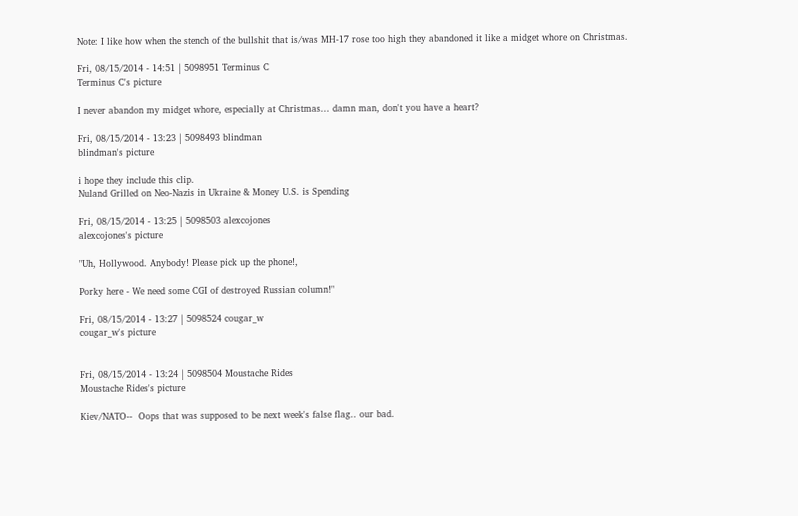Note: I like how when the stench of the bullshit that is/was MH-17 rose too high they abandoned it like a midget whore on Christmas.

Fri, 08/15/2014 - 14:51 | 5098951 Terminus C
Terminus C's picture

I never abandon my midget whore, especially at Christmas... damn man, don't you have a heart?

Fri, 08/15/2014 - 13:23 | 5098493 blindman
blindman's picture

i hope they include this clip.
Nuland Grilled on Neo-Nazis in Ukraine & Money U.S. is Spending

Fri, 08/15/2014 - 13:25 | 5098503 alexcojones
alexcojones's picture

"Uh, Hollywood. Anybody! Please pick up the phone!,

Porky here - We need some CGI of destroyed Russian column!"

Fri, 08/15/2014 - 13:27 | 5098524 cougar_w
cougar_w's picture


Fri, 08/15/2014 - 13:24 | 5098504 Moustache Rides
Moustache Rides's picture

Kiev/NATO--  Oops that was supposed to be next week's false flag.. our bad.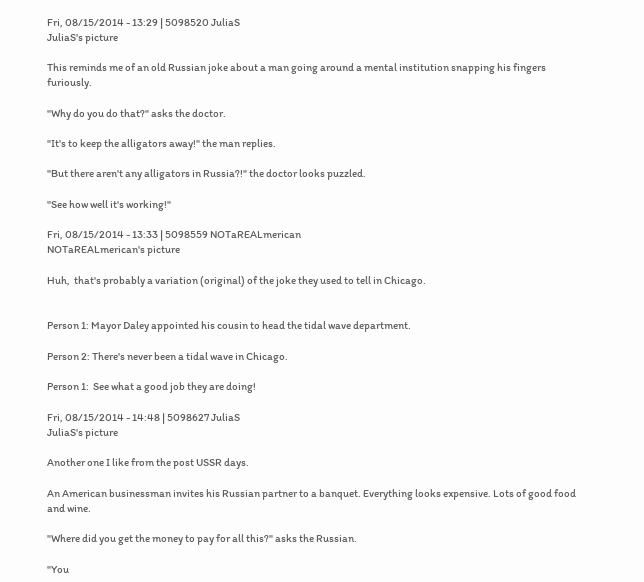Fri, 08/15/2014 - 13:29 | 5098520 JuliaS
JuliaS's picture

This reminds me of an old Russian joke about a man going around a mental institution snapping his fingers furiously.

"Why do you do that?" asks the doctor.

"It's to keep the alligators away!" the man replies.

"But there aren't any alligators in Russia?!" the doctor looks puzzled.

"See how well it's working!"

Fri, 08/15/2014 - 13:33 | 5098559 NOTaREALmerican
NOTaREALmerican's picture

Huh,  that's probably a variation (original) of the joke they used to tell in Chicago.


Person 1: Mayor Daley appointed his cousin to head the tidal wave department.

Person 2: There's never been a tidal wave in Chicago.

Person 1:  See what a good job they are doing!

Fri, 08/15/2014 - 14:48 | 5098627 JuliaS
JuliaS's picture

Another one I like from the post USSR days.

An American businessman invites his Russian partner to a banquet. Everything looks expensive. Lots of good food and wine.

"Where did you get the money to pay for all this?" asks the Russian.

"You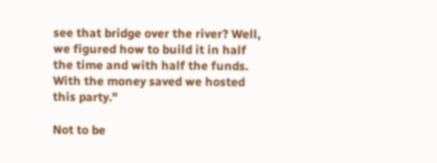see that bridge over the river? Well, we figured how to build it in half the time and with half the funds. With the money saved we hosted this party."

Not to be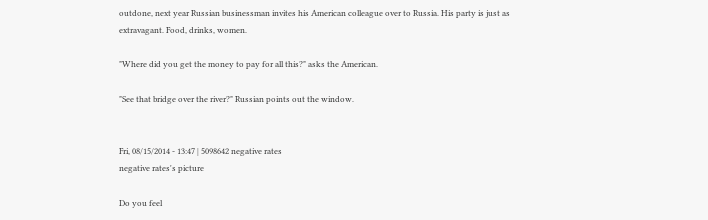outdone, next year Russian businessman invites his American colleague over to Russia. His party is just as extravagant. Food, drinks, women.

"Where did you get the money to pay for all this?" asks the American.

"See that bridge over the river?" Russian points out the window.


Fri, 08/15/2014 - 13:47 | 5098642 negative rates
negative rates's picture

Do you feel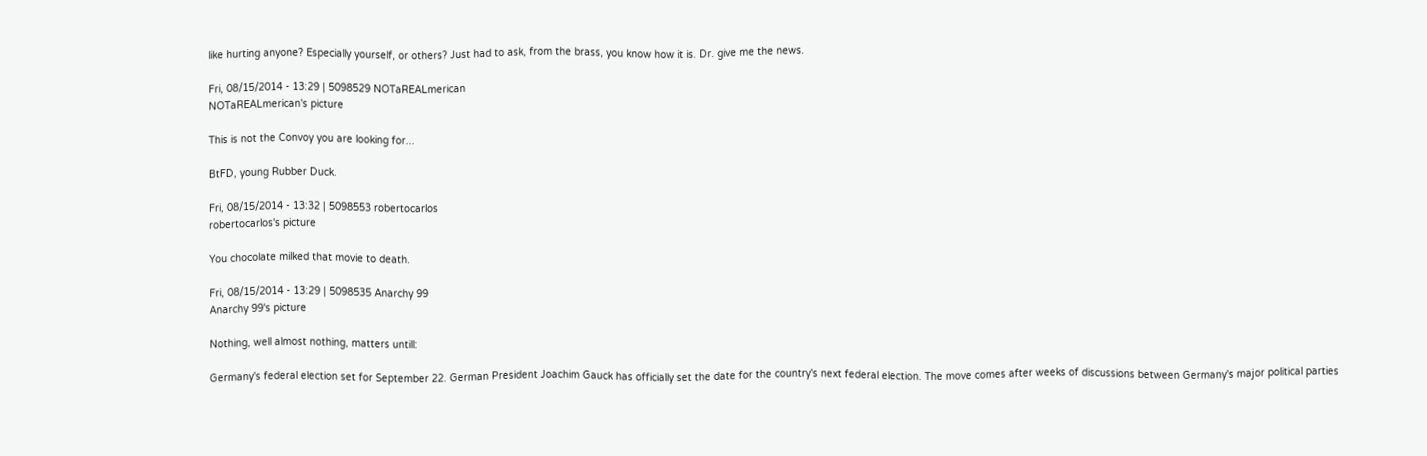like hurting anyone? Especially yourself, or others? Just had to ask, from the brass, you know how it is. Dr. give me the news.

Fri, 08/15/2014 - 13:29 | 5098529 NOTaREALmerican
NOTaREALmerican's picture

This is not the Convoy you are looking for...

BtFD, young Rubber Duck.

Fri, 08/15/2014 - 13:32 | 5098553 robertocarlos
robertocarlos's picture

You chocolate milked that movie to death.

Fri, 08/15/2014 - 13:29 | 5098535 Anarchy 99
Anarchy 99's picture

Nothing, well almost nothing, matters untill:

Germany's federal election set for September 22. German President Joachim Gauck has officially set the date for the country's next federal election. The move comes after weeks of discussions between Germany's major political parties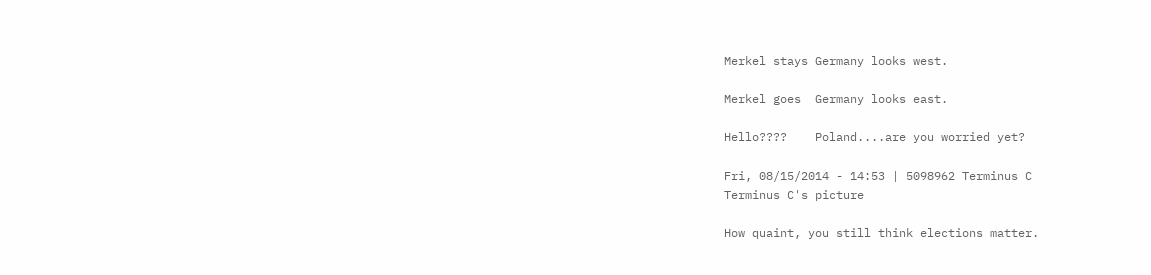Merkel stays Germany looks west.

Merkel goes  Germany looks east.

Hello????    Poland....are you worried yet?

Fri, 08/15/2014 - 14:53 | 5098962 Terminus C
Terminus C's picture

How quaint, you still think elections matter.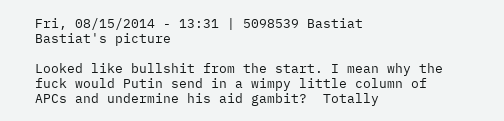Fri, 08/15/2014 - 13:31 | 5098539 Bastiat
Bastiat's picture

Looked like bullshit from the start. I mean why the fuck would Putin send in a wimpy little column of APCs and undermine his aid gambit?  Totally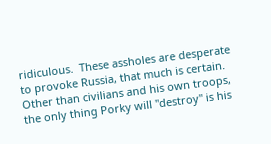ridiculous.  These assholes are desperate to provoke Russia, that much is certain.  Other than civilians and his own troops, the only thing Porky will "destroy" is his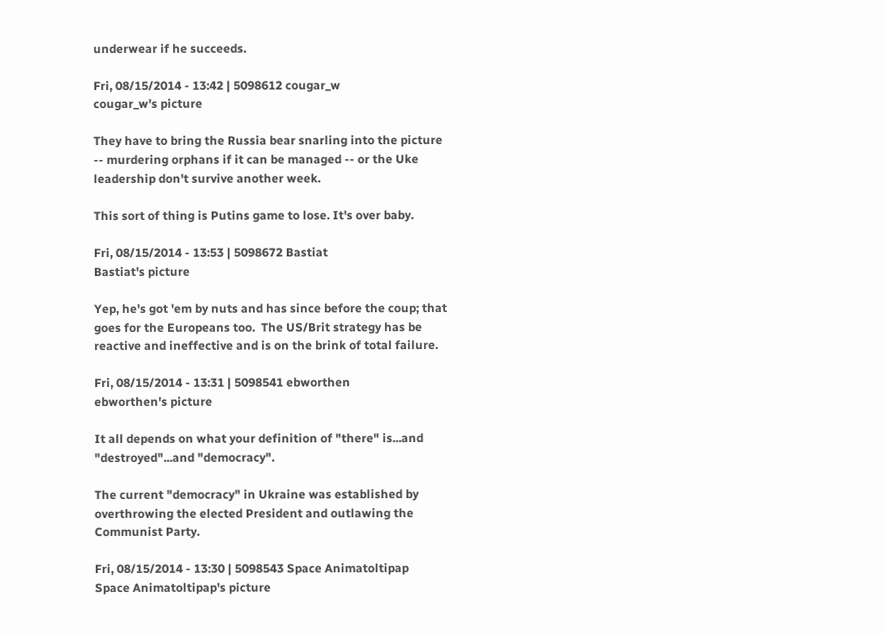underwear if he succeeds.

Fri, 08/15/2014 - 13:42 | 5098612 cougar_w
cougar_w's picture

They have to bring the Russia bear snarling into the picture -- murdering orphans if it can be managed -- or the Uke leadership don't survive another week.

This sort of thing is Putins game to lose. It's over baby.

Fri, 08/15/2014 - 13:53 | 5098672 Bastiat
Bastiat's picture

Yep, he's got 'em by nuts and has since before the coup; that goes for the Europeans too.  The US/Brit strategy has be reactive and ineffective and is on the brink of total failure.

Fri, 08/15/2014 - 13:31 | 5098541 ebworthen
ebworthen's picture

It all depends on what your definition of "there" is...and "destroyed"...and "democracy".

The current "democracy" in Ukraine was established by overthrowing the elected President and outlawing the Communist Party.

Fri, 08/15/2014 - 13:30 | 5098543 Space Animatoltipap
Space Animatoltipap's picture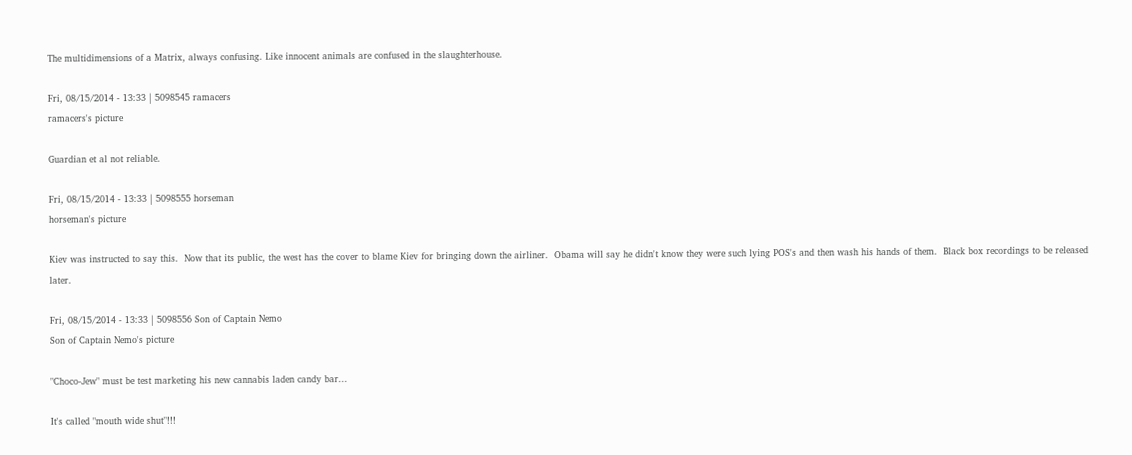The multidimensions of a Matrix, always confusing. Like innocent animals are confused in the slaughterhouse.

Fri, 08/15/2014 - 13:33 | 5098545 ramacers
ramacers's picture

Guardian et al not reliable.

Fri, 08/15/2014 - 13:33 | 5098555 horseman
horseman's picture

Kiev was instructed to say this.  Now that its public, the west has the cover to blame Kiev for bringing down the airliner.  Obama will say he didn't know they were such lying POS's and then wash his hands of them.  Black box recordings to be released later.

Fri, 08/15/2014 - 13:33 | 5098556 Son of Captain Nemo
Son of Captain Nemo's picture

"Choco-Jew" must be test marketing his new cannabis laden candy bar...

It's called "mouth wide shut"!!!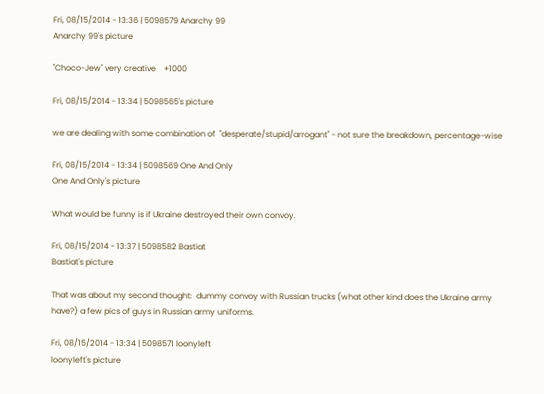Fri, 08/15/2014 - 13:36 | 5098579 Anarchy 99
Anarchy 99's picture

"Choco-Jew" very creative    +1000

Fri, 08/15/2014 - 13:34 | 5098565's picture

we are dealing with some combination of  "desperate/stupid/arrogant" - not sure the breakdown, percentage-wise

Fri, 08/15/2014 - 13:34 | 5098569 One And Only
One And Only's picture

What would be funny is if Ukraine destroyed their own convoy.

Fri, 08/15/2014 - 13:37 | 5098582 Bastiat
Bastiat's picture

That was about my second thought:  dummy convoy with Russian trucks (what other kind does the Ukraine army have?) a few pics of guys in Russian army uniforms.

Fri, 08/15/2014 - 13:34 | 5098571 loonyleft
loonyleft's picture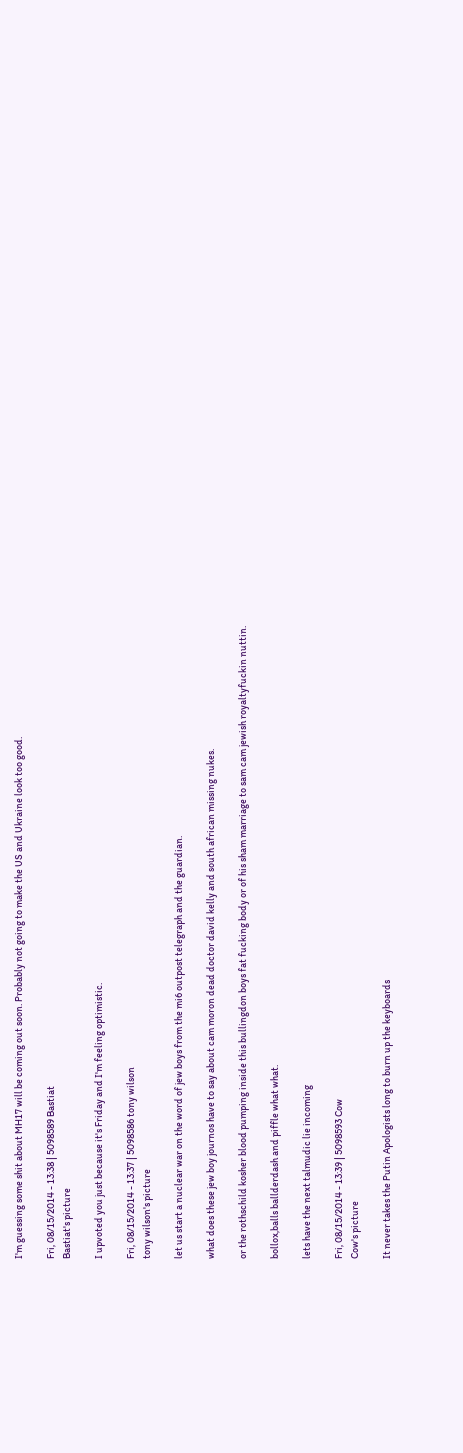I'm guessing some shit about MH17 will be coming out soon. Probably not going to make the US and Ukraine look too good.

Fri, 08/15/2014 - 13:38 | 5098589 Bastiat
Bastiat's picture

I upvoted you just because it's Friday and I'm feeling optimistic.

Fri, 08/15/2014 - 13:37 | 5098586 tony wilson
tony wilson's picture

let us start a nuclear war on the word of jew boys from the mi6 outpost telegraph and the guardian.

what does these jew boy journos have to say about cam moron dead doctor david kelly and south african missing nukes.

or the rothschild kosher blood pumping inside this bullingdon boys fat fucking body or of his sham marriage to sam cam jewish royaltyfuckin nuttin.

bollox,balls ballderdash and piffle what what.

lets have the next talmudic lie incoming

Fri, 08/15/2014 - 13:39 | 5098593 Cow
Cow's picture

It never takes the Putin Apologists long to burn up the keyboards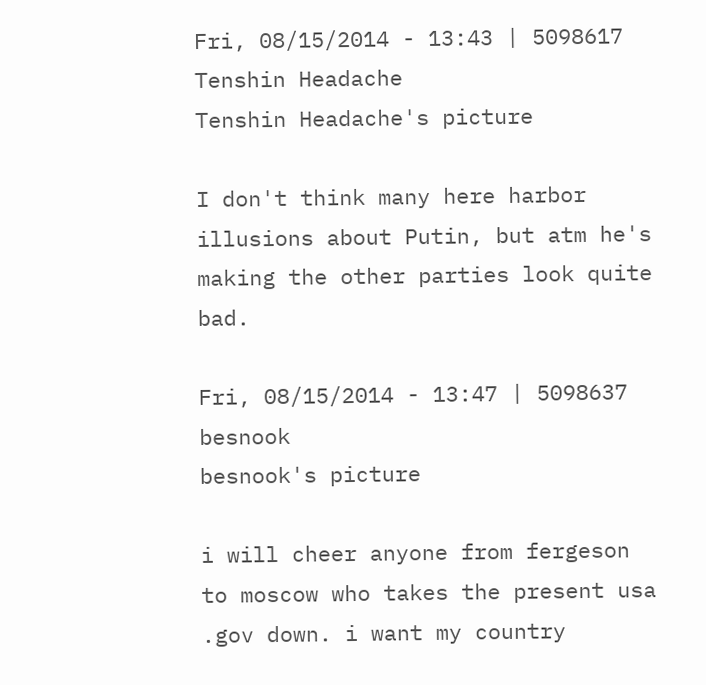Fri, 08/15/2014 - 13:43 | 5098617 Tenshin Headache
Tenshin Headache's picture

I don't think many here harbor illusions about Putin, but atm he's making the other parties look quite bad.

Fri, 08/15/2014 - 13:47 | 5098637 besnook
besnook's picture

i will cheer anyone from fergeson to moscow who takes the present usa .gov down. i want my country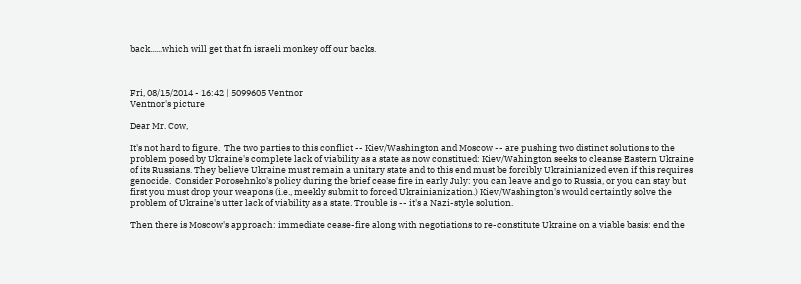back......which will get that fn israeli monkey off our backs.



Fri, 08/15/2014 - 16:42 | 5099605 Ventnor
Ventnor's picture

Dear Mr. Cow,

It's not hard to figure.  The two parties to this conflict -- Kiev/Washington and Moscow -- are pushing two distinct solutions to the problem posed by Ukraine's complete lack of viability as a state as now constitued: Kiev/Wahington seeks to cleanse Eastern Ukraine of its Russians. They believe Ukraine must remain a unitary state and to this end must be forcibly Ukrainianized even if this requires genocide.  Consider Porosehnko's policy during the brief cease fire in early July: you can leave and go to Russia, or you can stay but first you must drop your weapons (i.e., meekly submit to forced Ukrainianization.) Kiev/Washington's would certaintly solve the problem of Ukraine's utter lack of viability as a state. Trouble is -- it's a Nazi-style solution.

Then there is Moscow's approach: immediate cease-fire along with negotiations to re-constitute Ukraine on a viable basis: end the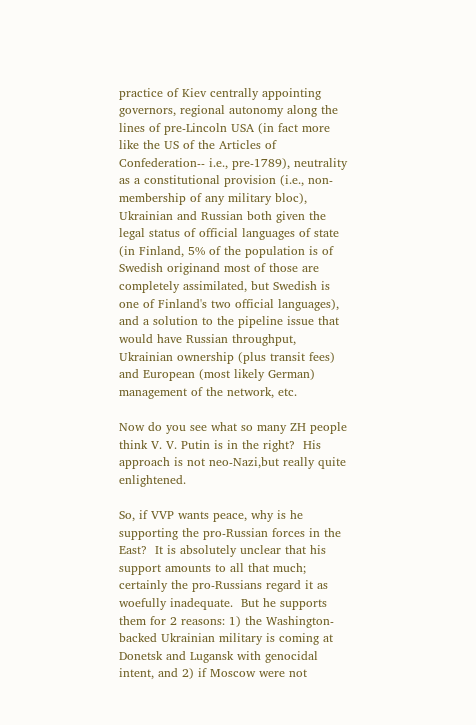practice of Kiev centrally appointing governors, regional autonomy along the lines of pre-Lincoln USA (in fact more like the US of the Articles of Confederation-- i.e., pre-1789), neutrality as a constitutional provision (i.e., non-membership of any military bloc), Ukrainian and Russian both given the legal status of official languages of state (in Finland, 5% of the population is of Swedish originand most of those are completely assimilated, but Swedish is one of Finland's two official languages), and a solution to the pipeline issue that would have Russian throughput, Ukrainian ownership (plus transit fees) and European (most likely German) management of the network, etc.

Now do you see what so many ZH people think V. V. Putin is in the right?  His approach is not neo-Nazi,but really quite enlightened.

So, if VVP wants peace, why is he supporting the pro-Russian forces in the East?  It is absolutely unclear that his support amounts to all that much; certainly the pro-Russians regard it as woefully inadequate.  But he supports them for 2 reasons: 1) the Washington-backed Ukrainian military is coming at Donetsk and Lugansk with genocidal intent, and 2) if Moscow were not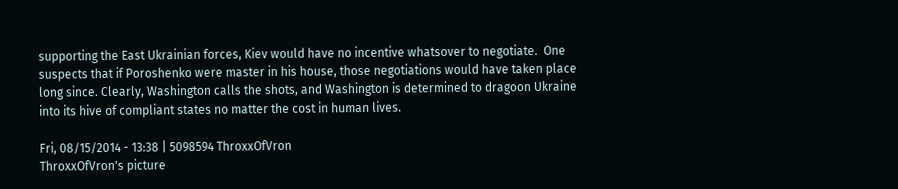supporting the East Ukrainian forces, Kiev would have no incentive whatsover to negotiate.  One suspects that if Poroshenko were master in his house, those negotiations would have taken place long since. Clearly, Washington calls the shots, and Washington is determined to dragoon Ukraine into its hive of compliant states no matter the cost in human lives.

Fri, 08/15/2014 - 13:38 | 5098594 ThroxxOfVron
ThroxxOfVron's picture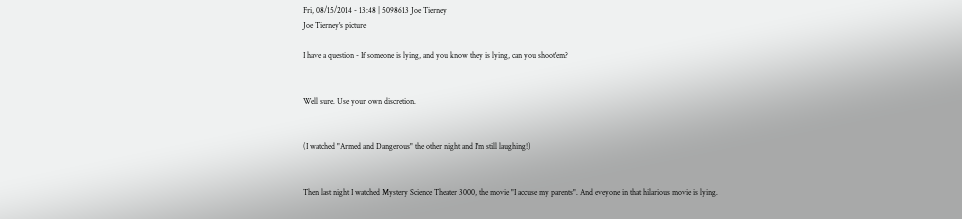Fri, 08/15/2014 - 13:48 | 5098613 Joe Tierney
Joe Tierney's picture

I have a question - If someone is lying, and you know they is lying, can you shoot'em?


Well sure. Use your own discretion.


(I watched "Armed and Dangerous" the other night and I'm still laughing!)


Then last night I watched Mystery Science Theater 3000, the movie "I accuse my parents". And eveyone in that hilarious movie is lying.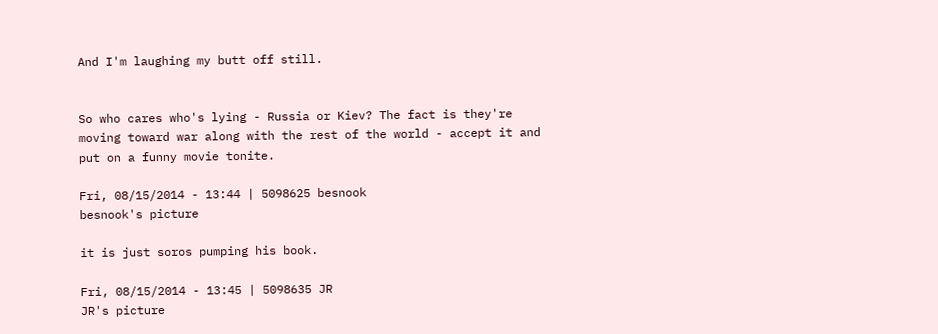And I'm laughing my butt off still.


So who cares who's lying - Russia or Kiev? The fact is they're moving toward war along with the rest of the world - accept it and put on a funny movie tonite.

Fri, 08/15/2014 - 13:44 | 5098625 besnook
besnook's picture

it is just soros pumping his book.

Fri, 08/15/2014 - 13:45 | 5098635 JR
JR's picture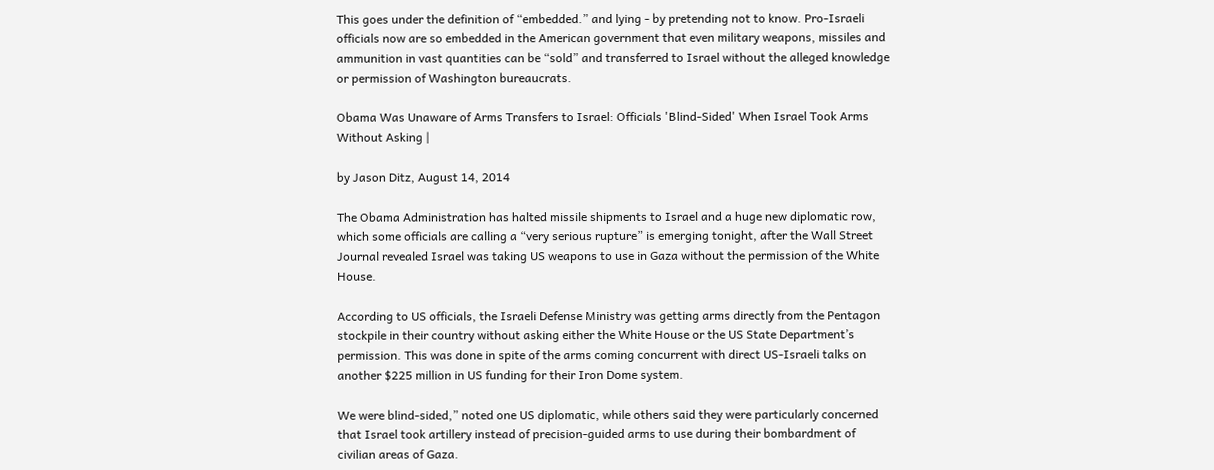This goes under the definition of “embedded.” and lying - by pretending not to know. Pro-Israeli officials now are so embedded in the American government that even military weapons, missiles and ammunition in vast quantities can be “sold” and transferred to Israel without the alleged knowledge or permission of Washington bureaucrats.

Obama Was Unaware of Arms Transfers to Israel: Officials 'Blind-Sided' When Israel Took Arms Without Asking |

by Jason Ditz, August 14, 2014

The Obama Administration has halted missile shipments to Israel and a huge new diplomatic row, which some officials are calling a “very serious rupture” is emerging tonight, after the Wall Street Journal revealed Israel was taking US weapons to use in Gaza without the permission of the White House.

According to US officials, the Israeli Defense Ministry was getting arms directly from the Pentagon stockpile in their country without asking either the White House or the US State Department’s permission. This was done in spite of the arms coming concurrent with direct US-Israeli talks on another $225 million in US funding for their Iron Dome system.

We were blind-sided,” noted one US diplomatic, while others said they were particularly concerned that Israel took artillery instead of precision-guided arms to use during their bombardment of civilian areas of Gaza.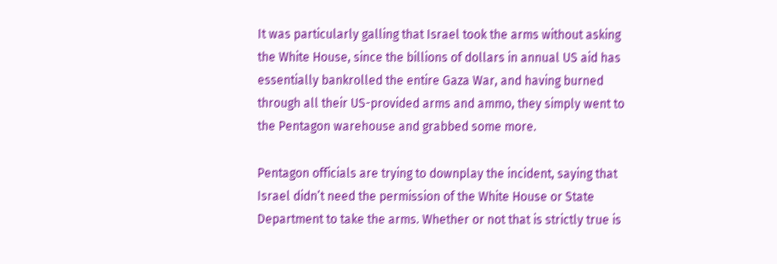It was particularly galling that Israel took the arms without asking the White House, since the billions of dollars in annual US aid has essentially bankrolled the entire Gaza War, and having burned through all their US-provided arms and ammo, they simply went to the Pentagon warehouse and grabbed some more.

Pentagon officials are trying to downplay the incident, saying that Israel didn’t need the permission of the White House or State Department to take the arms. Whether or not that is strictly true is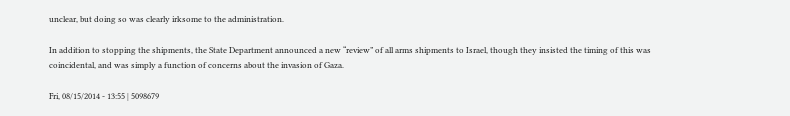unclear, but doing so was clearly irksome to the administration.

In addition to stopping the shipments, the State Department announced a new “review” of all arms shipments to Israel, though they insisted the timing of this was coincidental, and was simply a function of concerns about the invasion of Gaza.

Fri, 08/15/2014 - 13:55 | 5098679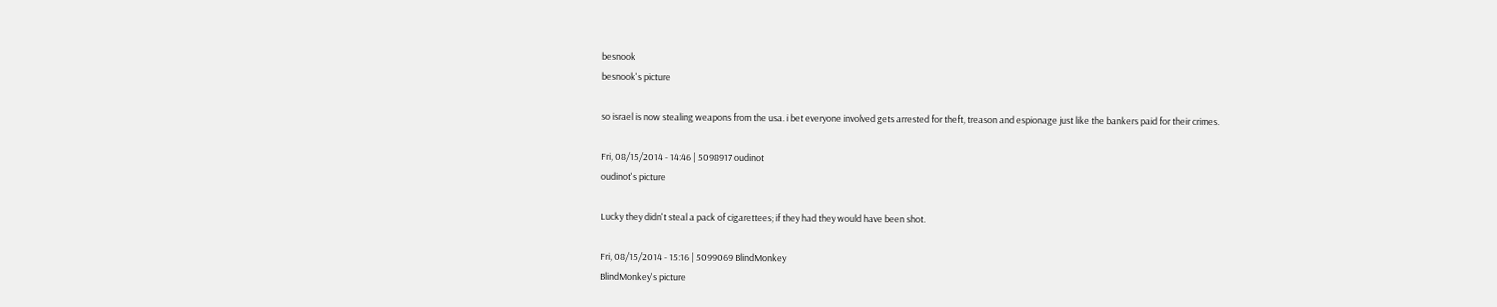besnook
besnook's picture

so israel is now stealing weapons from the usa. i bet everyone involved gets arrested for theft, treason and espionage just like the bankers paid for their crimes.

Fri, 08/15/2014 - 14:46 | 5098917 oudinot
oudinot's picture

Lucky they didn't steal a pack of cigarettees; if they had they would have been shot.

Fri, 08/15/2014 - 15:16 | 5099069 BlindMonkey
BlindMonkey's picture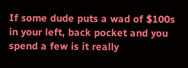If some dude puts a wad of $100s in your left, back pocket and you spend a few is it really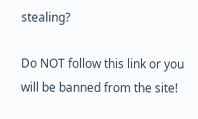stealing?

Do NOT follow this link or you will be banned from the site!